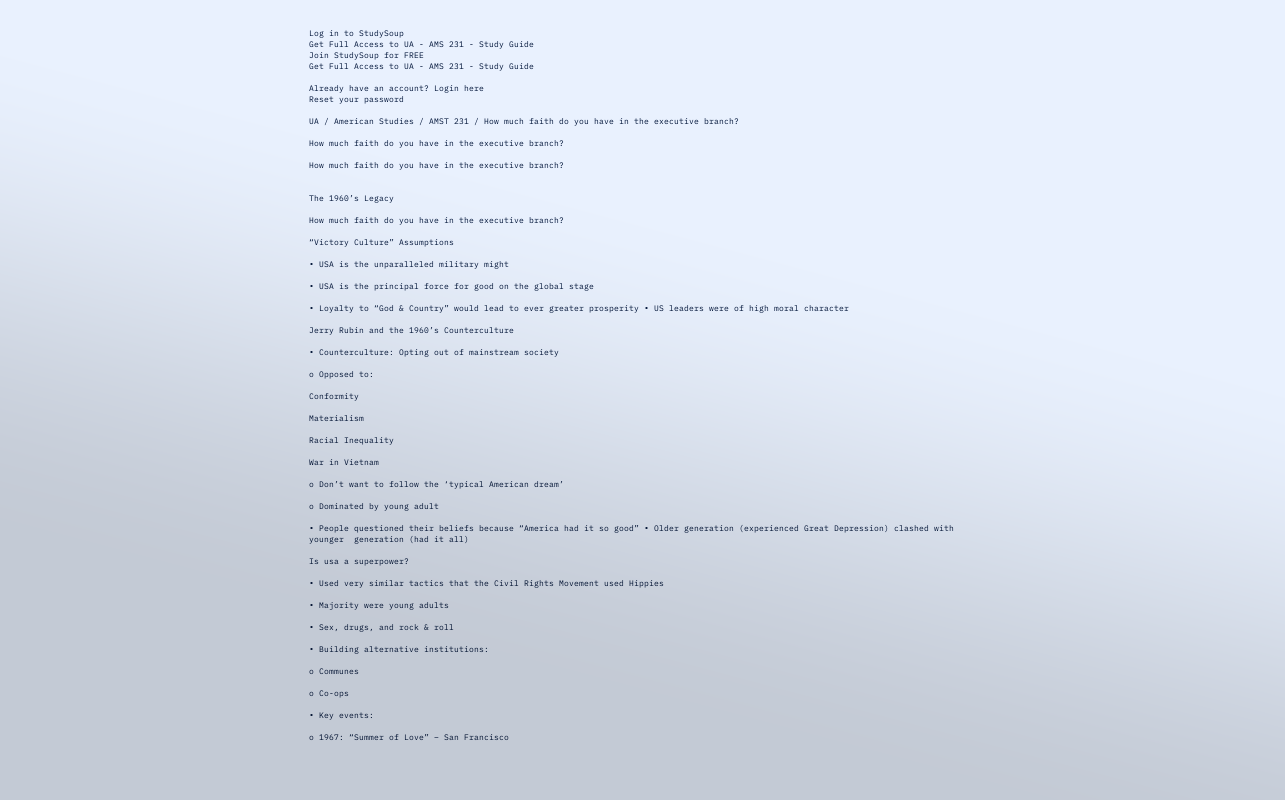Log in to StudySoup
Get Full Access to UA - AMS 231 - Study Guide
Join StudySoup for FREE
Get Full Access to UA - AMS 231 - Study Guide

Already have an account? Login here
Reset your password

UA / American Studies / AMST 231 / How much faith do you have in the executive branch?

How much faith do you have in the executive branch?

How much faith do you have in the executive branch?


The 1960’s Legacy

How much faith do you have in the executive branch?

“Victory Culture” Assumptions

∙ USA is the unparalleled military might

∙ USA is the principal force for good on the global stage

∙ Loyalty to “God & Country” would lead to ever greater prosperity ∙ US leaders were of high moral character

Jerry Rubin and the 1960’s Counterculture

∙ Counterculture: Opting out of mainstream society

o Opposed to:

Conformity

Materialism

Racial Inequality

War in Vietnam

o Don’t want to follow the ‘typical American dream’

o Dominated by young adult

∙ People questioned their beliefs because “America had it so good” ∙ Older generation (experienced Great Depression) clashed with younger  generation (had it all)

Is usa a superpower?

∙ Used very similar tactics that the Civil Rights Movement used Hippies

∙ Majority were young adults

∙ Sex, drugs, and rock & roll

∙ Building alternative institutions:

o Communes

o Co-ops

∙ Key events:

o 1967: “Summer of Love” – San Francisco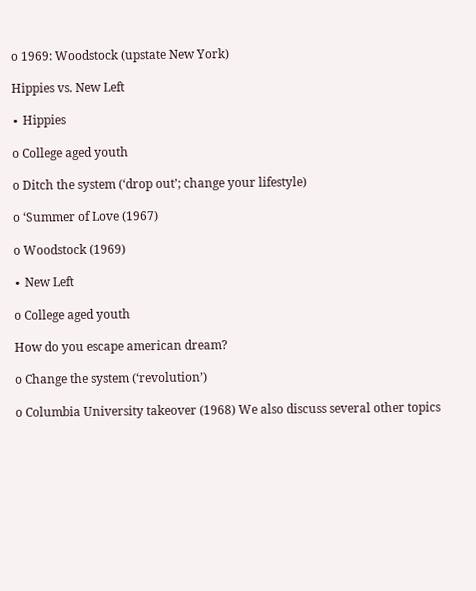o 1969: Woodstock (upstate New York)

Hippies vs. New Left

∙ Hippies

o College aged youth

o Ditch the system (‘drop out’; change your lifestyle)

o ‘Summer of Love (1967)

o Woodstock (1969)

∙ New Left

o College aged youth

How do you escape american dream?

o Change the system (‘revolution’)

o Columbia University takeover (1968) We also discuss several other topics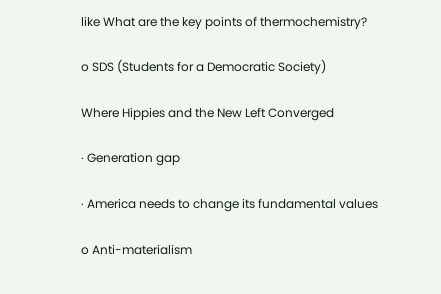like What are the key points of thermochemistry?

o SDS (Students for a Democratic Society)

Where Hippies and the New Left Converged

∙ Generation gap

∙ America needs to change its fundamental values

o Anti-materialism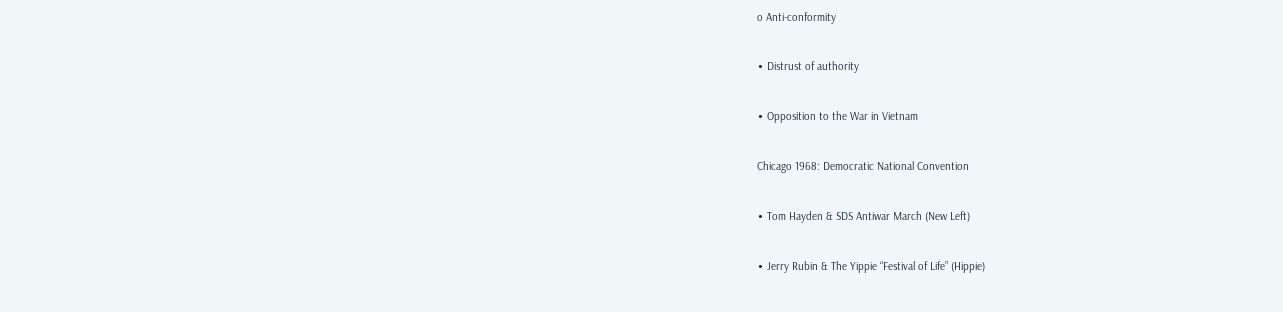o Anti-conformity

∙ Distrust of authority

∙ Opposition to the War in Vietnam

Chicago 1968: Democratic National Convention

∙ Tom Hayden & SDS Antiwar March (New Left)

∙ Jerry Rubin & The Yippie “Festival of Life” (Hippie)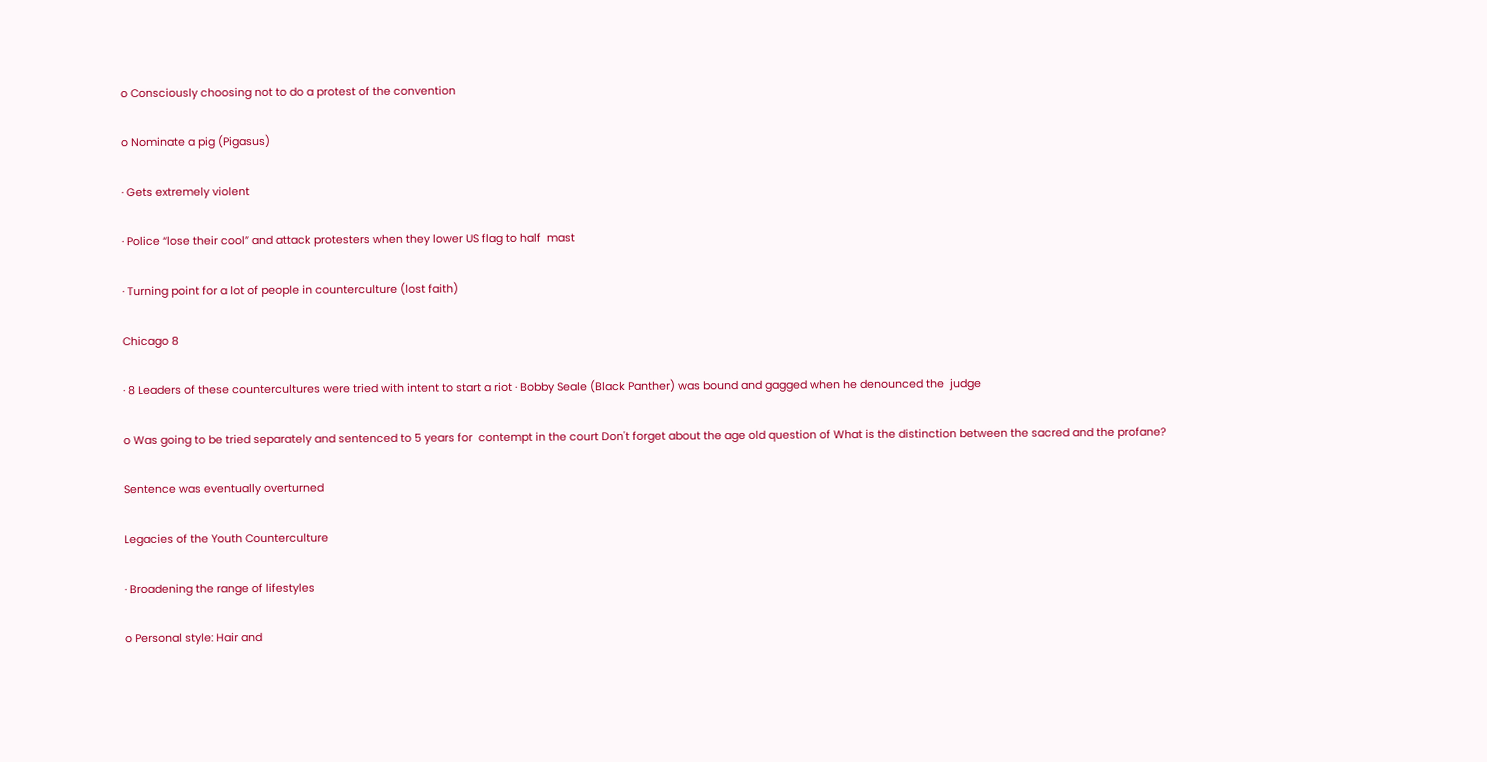o Consciously choosing not to do a protest of the convention

o Nominate a pig (Pigasus)

∙ Gets extremely violent

∙ Police “lose their cool” and attack protesters when they lower US flag to half  mast

∙ Turning point for a lot of people in counterculture (lost faith)

Chicago 8

∙ 8 Leaders of these countercultures were tried with intent to start a riot ∙ Bobby Seale (Black Panther) was bound and gagged when he denounced the  judge

o Was going to be tried separately and sentenced to 5 years for  contempt in the court Don't forget about the age old question of What is the distinction between the sacred and the profane?

Sentence was eventually overturned

Legacies of the Youth Counterculture

∙ Broadening the range of lifestyles

o Personal style: Hair and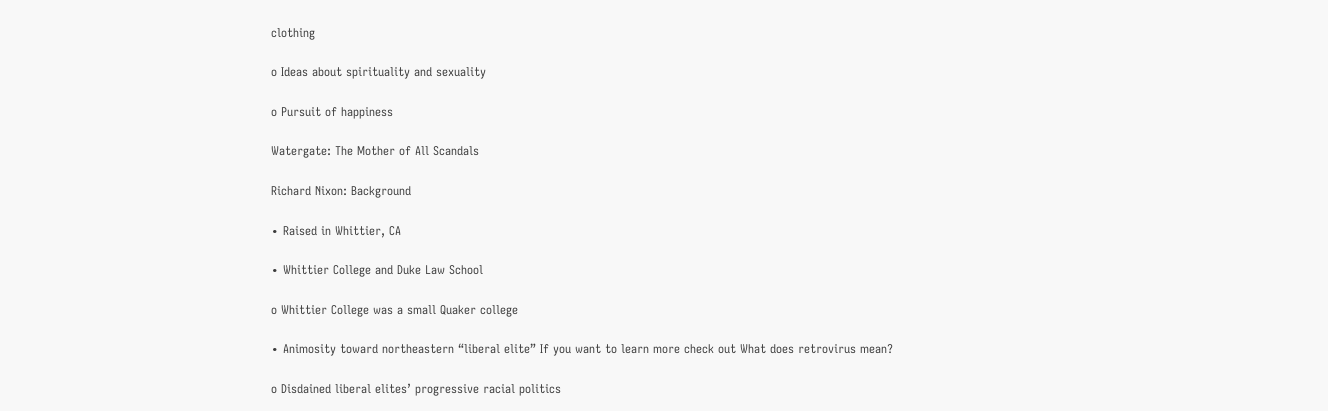clothing

o Ideas about spirituality and sexuality

o Pursuit of happiness

Watergate: The Mother of All Scandals

Richard Nixon: Background

∙ Raised in Whittier, CA

∙ Whittier College and Duke Law School

o Whittier College was a small Quaker college

∙ Animosity toward northeastern “liberal elite” If you want to learn more check out What does retrovirus mean?

o Disdained liberal elites’ progressive racial politics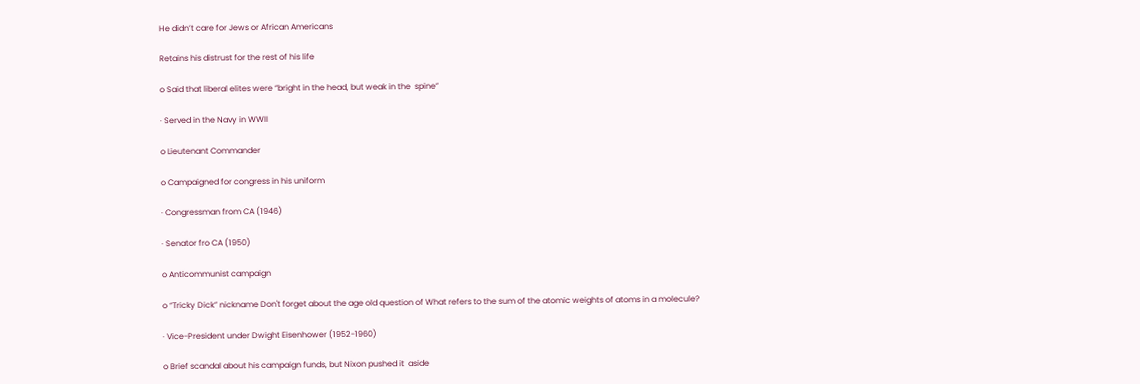He didn’t care for Jews or African Americans

Retains his distrust for the rest of his life

o Said that liberal elites were “bright in the head, but weak in the  spine”

∙ Served in the Navy in WWII

o Lieutenant Commander

o Campaigned for congress in his uniform

∙ Congressman from CA (1946)

∙ Senator fro CA (1950)

o Anticommunist campaign

o “Tricky Dick” nickname Don't forget about the age old question of What refers to the sum of the atomic weights of atoms in a molecule?

∙ Vice-President under Dwight Eisenhower (1952-1960)

o Brief scandal about his campaign funds, but Nixon pushed it  aside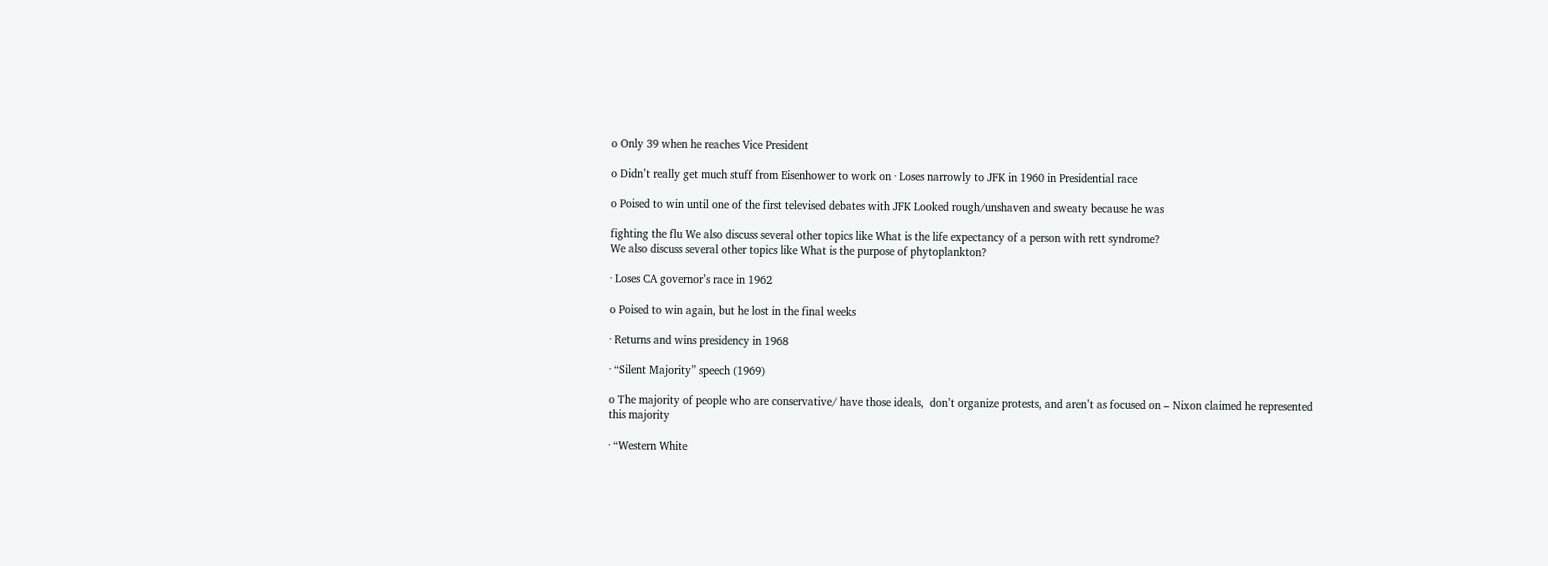o Only 39 when he reaches Vice President

o Didn’t really get much stuff from Eisenhower to work on ∙ Loses narrowly to JFK in 1960 in Presidential race

o Poised to win until one of the first televised debates with JFK Looked rough/unshaven and sweaty because he was

fighting the flu We also discuss several other topics like What is the life expectancy of a person with rett syndrome?
We also discuss several other topics like What is the purpose of phytoplankton?

∙ Loses CA governor’s race in 1962

o Poised to win again, but he lost in the final weeks

∙ Returns and wins presidency in 1968

∙ “Silent Majority” speech (1969)

o The majority of people who are conservative/ have those ideals,  don’t organize protests, and aren’t as focused on – Nixon claimed he represented this majority

∙ “Western White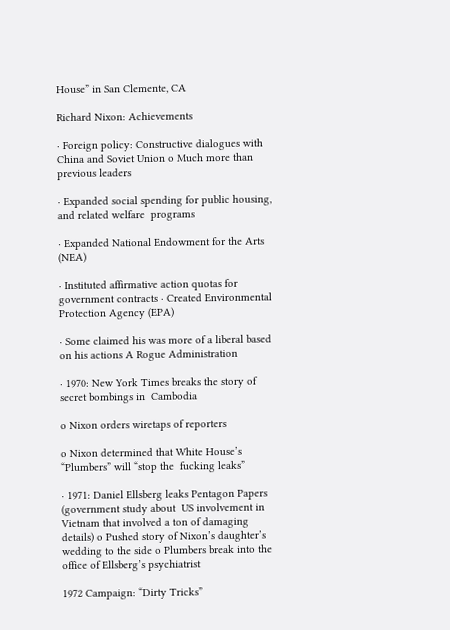House” in San Clemente, CA

Richard Nixon: Achievements

∙ Foreign policy: Constructive dialogues with China and Soviet Union o Much more than previous leaders

∙ Expanded social spending for public housing, and related welfare  programs

∙ Expanded National Endowment for the Arts (NEA)

∙ Instituted affirmative action quotas for government contracts ∙ Created Environmental Protection Agency (EPA)

∙ Some claimed his was more of a liberal based on his actions A Rogue Administration

∙ 1970: New York Times breaks the story of secret bombings in  Cambodia

o Nixon orders wiretaps of reporters

o Nixon determined that White House’s “Plumbers” will “stop the  fucking leaks”

∙ 1971: Daniel Ellsberg leaks Pentagon Papers (government study about  US involvement in Vietnam that involved a ton of damaging details) o Pushed story of Nixon’s daughter’s wedding to the side o Plumbers break into the office of Ellsberg’s psychiatrist

1972 Campaign: “Dirty Tricks”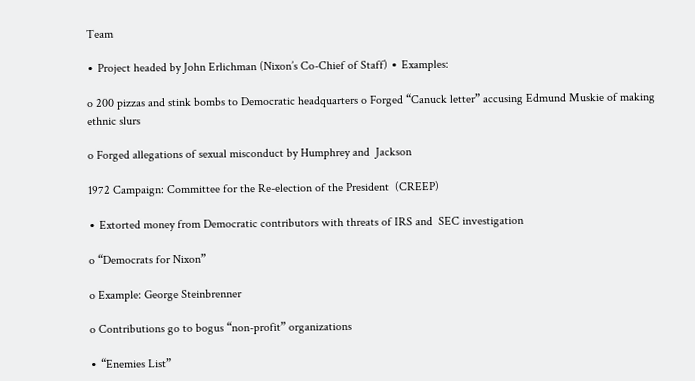Team

∙ Project headed by John Erlichman (Nixon’s Co-Chief of Staff) ∙ Examples:

o 200 pizzas and stink bombs to Democratic headquarters o Forged “Canuck letter” accusing Edmund Muskie of making  ethnic slurs

o Forged allegations of sexual misconduct by Humphrey and  Jackson

1972 Campaign: Committee for the Re-election of the President  (CREEP)

∙ Extorted money from Democratic contributors with threats of IRS and  SEC investigation

o “Democrats for Nixon”

o Example: George Steinbrenner

o Contributions go to bogus “non-profit” organizations

∙ “Enemies List”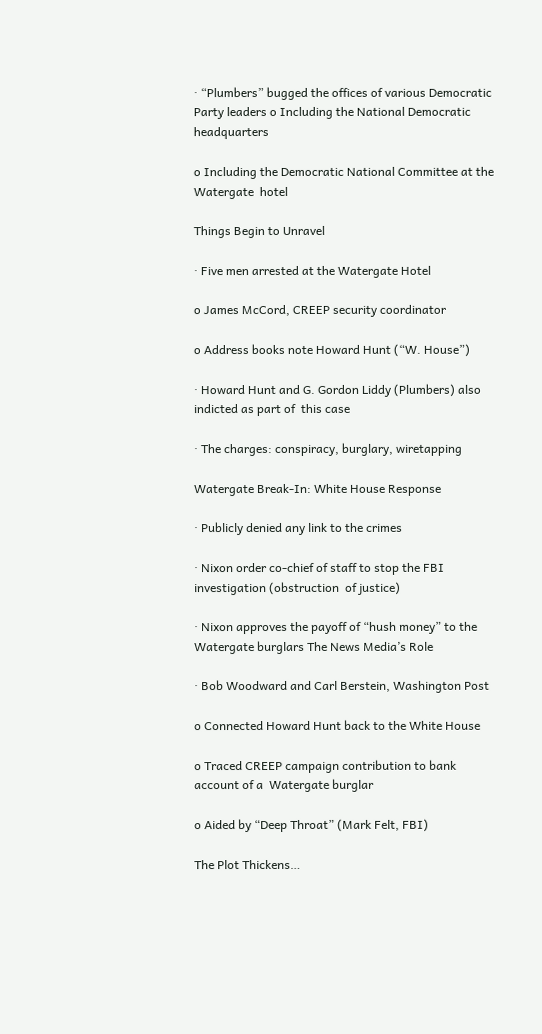∙ “Plumbers” bugged the offices of various Democratic Party leaders o Including the National Democratic headquarters

o Including the Democratic National Committee at the Watergate  hotel

Things Begin to Unravel

∙ Five men arrested at the Watergate Hotel

o James McCord, CREEP security coordinator

o Address books note Howard Hunt (“W. House”)

∙ Howard Hunt and G. Gordon Liddy (Plumbers) also indicted as part of  this case

∙ The charges: conspiracy, burglary, wiretapping

Watergate Break-In: White House Response

∙ Publicly denied any link to the crimes

∙ Nixon order co-chief of staff to stop the FBI investigation (obstruction  of justice)

∙ Nixon approves the payoff of “hush money” to the Watergate burglars The News Media’s Role

∙ Bob Woodward and Carl Berstein, Washington Post

o Connected Howard Hunt back to the White House

o Traced CREEP campaign contribution to bank account of a  Watergate burglar

o Aided by “Deep Throat” (Mark Felt, FBI)

The Plot Thickens…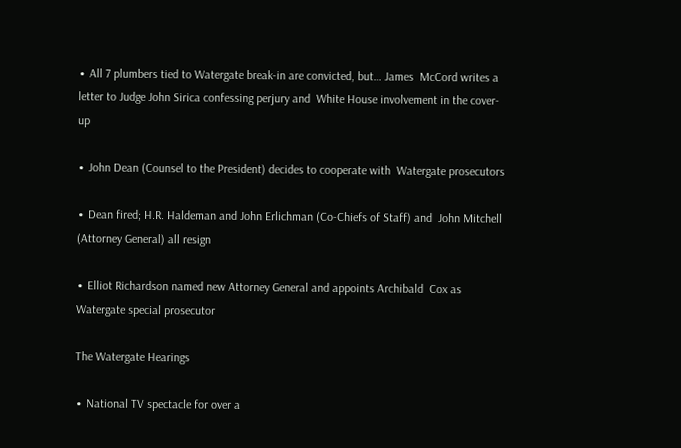∙ All 7 plumbers tied to Watergate break-in are convicted, but… James  McCord writes a letter to Judge John Sirica confessing perjury and  White House involvement in the cover-up

∙ John Dean (Counsel to the President) decides to cooperate with  Watergate prosecutors

∙ Dean fired; H.R. Haldeman and John Erlichman (Co-Chiefs of Staff) and  John Mitchell (Attorney General) all resign

∙ Elliot Richardson named new Attorney General and appoints Archibald  Cox as Watergate special prosecutor

The Watergate Hearings

∙ National TV spectacle for over a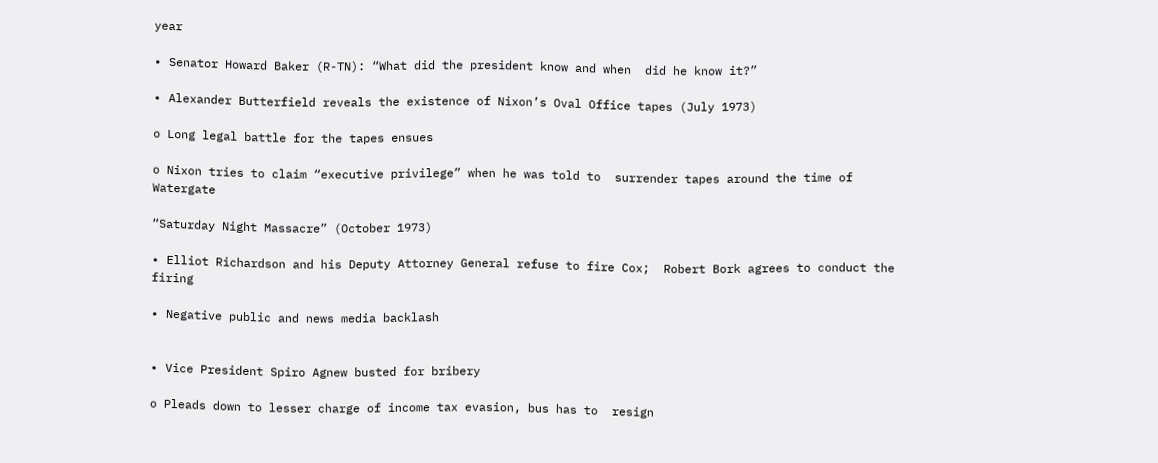year

∙ Senator Howard Baker (R-TN): “What did the president know and when  did he know it?”

∙ Alexander Butterfield reveals the existence of Nixon’s Oval Office tapes (July 1973)

o Long legal battle for the tapes ensues

o Nixon tries to claim “executive privilege” when he was told to  surrender tapes around the time of Watergate

“Saturday Night Massacre” (October 1973)

∙ Elliot Richardson and his Deputy Attorney General refuse to fire Cox;  Robert Bork agrees to conduct the firing

∙ Negative public and news media backlash


∙ Vice President Spiro Agnew busted for bribery

o Pleads down to lesser charge of income tax evasion, bus has to  resign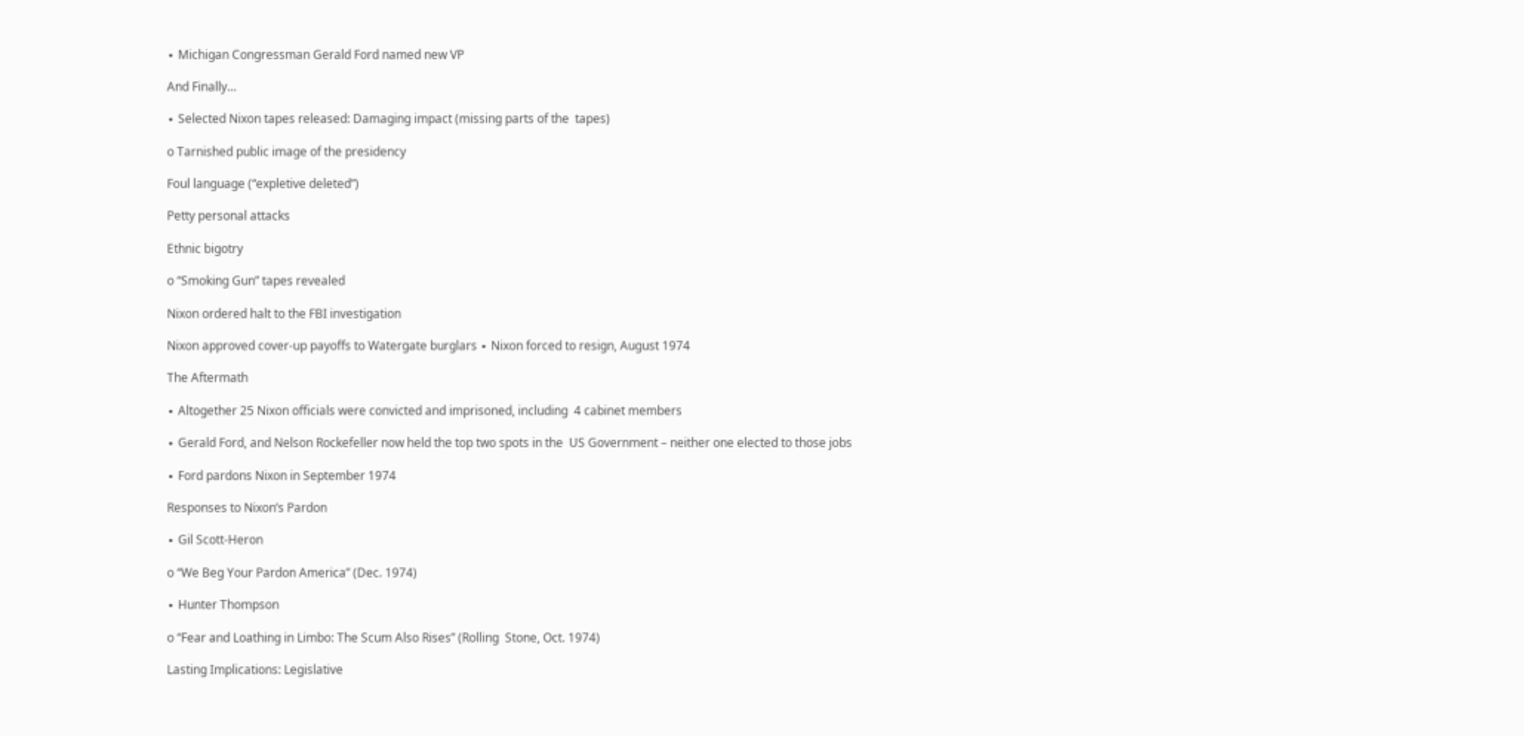∙ Michigan Congressman Gerald Ford named new VP

And Finally…

∙ Selected Nixon tapes released: Damaging impact (missing parts of the  tapes)

o Tarnished public image of the presidency

Foul language (“expletive deleted”)

Petty personal attacks

Ethnic bigotry

o “Smoking Gun” tapes revealed

Nixon ordered halt to the FBI investigation

Nixon approved cover-up payoffs to Watergate burglars ∙ Nixon forced to resign, August 1974

The Aftermath

∙ Altogether 25 Nixon officials were convicted and imprisoned, including  4 cabinet members

∙ Gerald Ford, and Nelson Rockefeller now held the top two spots in the  US Government – neither one elected to those jobs

∙ Ford pardons Nixon in September 1974

Responses to Nixon’s Pardon

∙ Gil Scott-Heron

o “We Beg Your Pardon America” (Dec. 1974)

∙ Hunter Thompson

o “Fear and Loathing in Limbo: The Scum Also Rises” (Rolling  Stone, Oct. 1974)

Lasting Implications: Legislative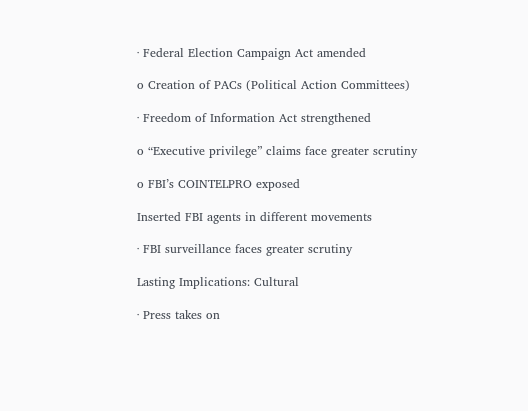∙ Federal Election Campaign Act amended

o Creation of PACs (Political Action Committees)

∙ Freedom of Information Act strengthened

o “Executive privilege” claims face greater scrutiny

o FBI’s COINTELPRO exposed

Inserted FBI agents in different movements

∙ FBI surveillance faces greater scrutiny

Lasting Implications: Cultural

∙ Press takes on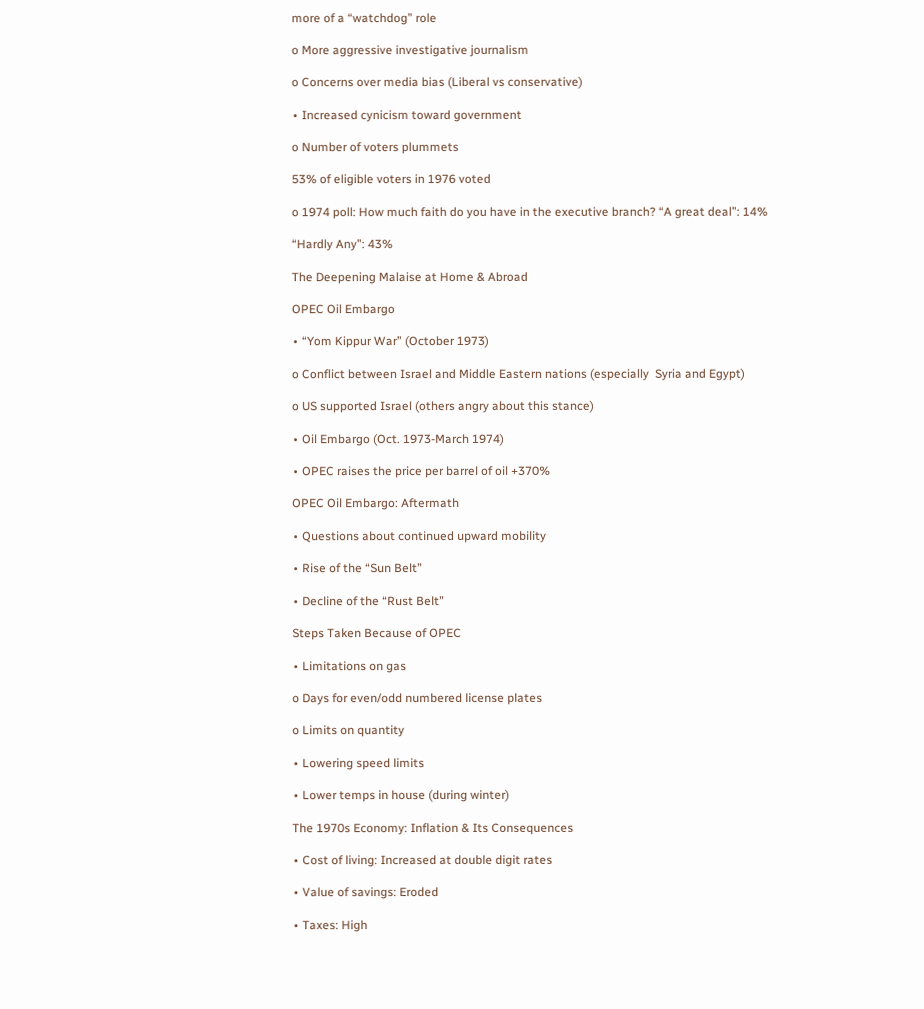more of a “watchdog” role

o More aggressive investigative journalism

o Concerns over media bias (Liberal vs conservative)

∙ Increased cynicism toward government

o Number of voters plummets

53% of eligible voters in 1976 voted

o 1974 poll: How much faith do you have in the executive branch? “A great deal”: 14%

“Hardly Any”: 43%

The Deepening Malaise at Home & Abroad

OPEC Oil Embargo

∙ “Yom Kippur War” (October 1973)

o Conflict between Israel and Middle Eastern nations (especially  Syria and Egypt)

o US supported Israel (others angry about this stance)

∙ Oil Embargo (Oct. 1973-March 1974)

∙ OPEC raises the price per barrel of oil +370%

OPEC Oil Embargo: Aftermath

∙ Questions about continued upward mobility

∙ Rise of the “Sun Belt”

∙ Decline of the “Rust Belt”

Steps Taken Because of OPEC

∙ Limitations on gas

o Days for even/odd numbered license plates

o Limits on quantity

∙ Lowering speed limits

∙ Lower temps in house (during winter)

The 1970s Economy: Inflation & Its Consequences

∙ Cost of living: Increased at double digit rates

∙ Value of savings: Eroded

∙ Taxes: High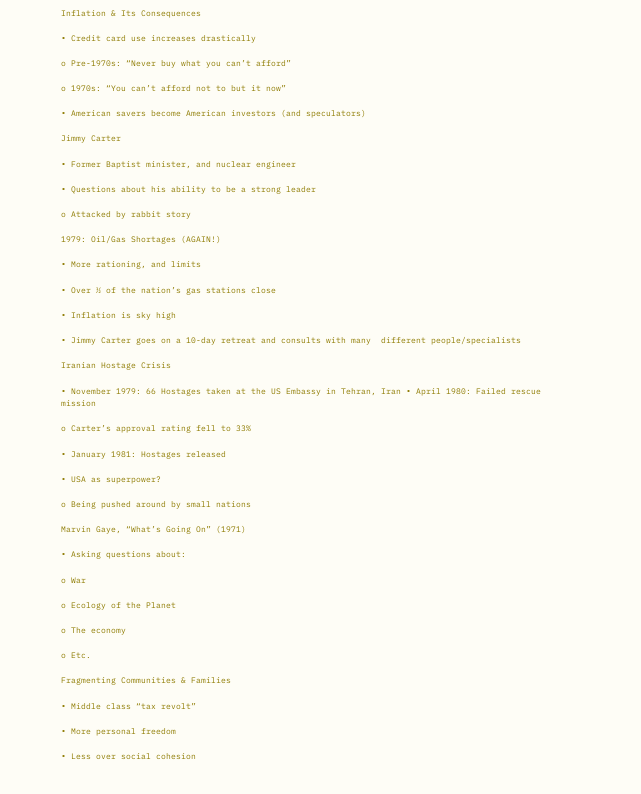Inflation & Its Consequences

∙ Credit card use increases drastically

o Pre-1970s: “Never buy what you can’t afford”

o 1970s: “You can’t afford not to but it now”

∙ American savers become American investors (and speculators)

Jimmy Carter

∙ Former Baptist minister, and nuclear engineer

∙ Questions about his ability to be a strong leader

o Attacked by rabbit story

1979: Oil/Gas Shortages (AGAIN!)

∙ More rationing, and limits

∙ Over ½ of the nation’s gas stations close

∙ Inflation is sky high

∙ Jimmy Carter goes on a 10-day retreat and consults with many  different people/specialists

Iranian Hostage Crisis

∙ November 1979: 66 Hostages taken at the US Embassy in Tehran, Iran ∙ April 1980: Failed rescue mission

o Carter’s approval rating fell to 33%

∙ January 1981: Hostages released

∙ USA as superpower?

o Being pushed around by small nations

Marvin Gaye, “What’s Going On” (1971)

∙ Asking questions about:

o War

o Ecology of the Planet

o The economy

o Etc.

Fragmenting Communities & Families

∙ Middle class “tax revolt”

∙ More personal freedom

∙ Less over social cohesion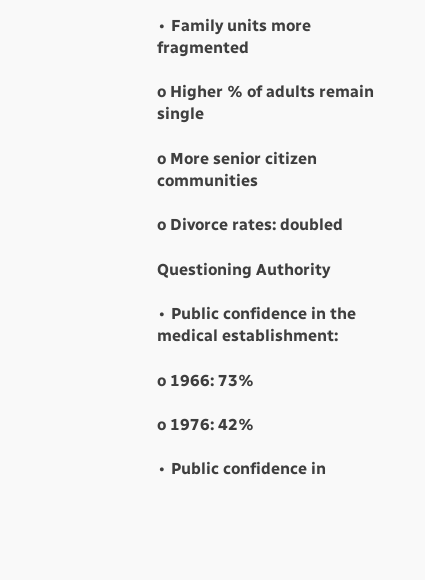∙ Family units more fragmented

o Higher % of adults remain single

o More senior citizen communities

o Divorce rates: doubled

Questioning Authority

∙ Public confidence in the medical establishment:

o 1966: 73%

o 1976: 42%

∙ Public confidence in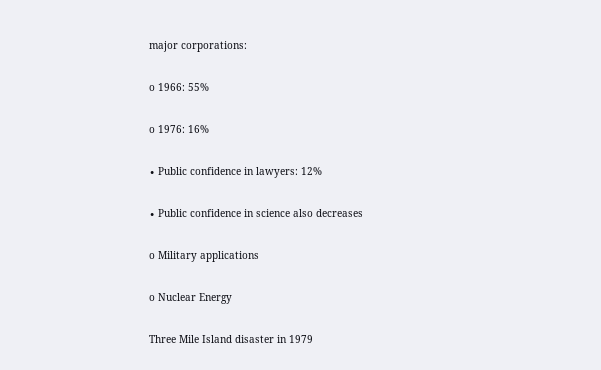major corporations:

o 1966: 55%

o 1976: 16%

∙ Public confidence in lawyers: 12%

∙ Public confidence in science also decreases

o Military applications

o Nuclear Energy

Three Mile Island disaster in 1979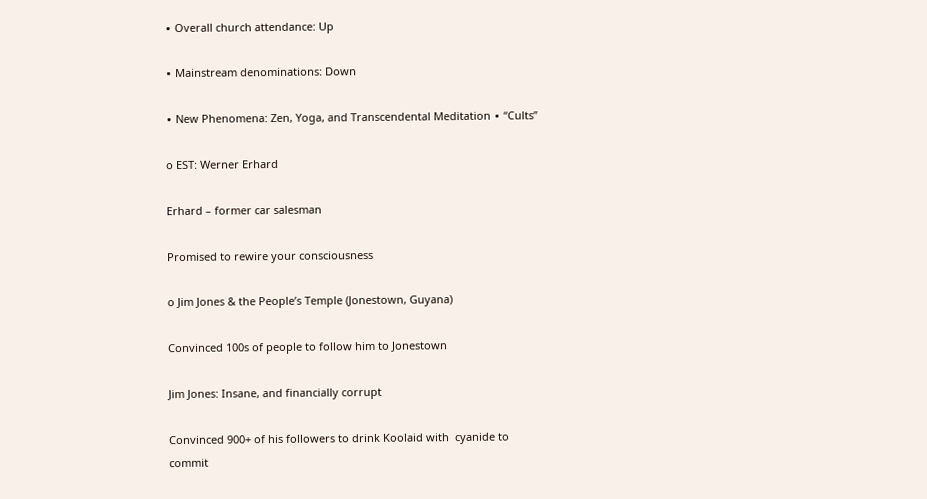∙ Overall church attendance: Up

∙ Mainstream denominations: Down

∙ New Phenomena: Zen, Yoga, and Transcendental Meditation ∙ “Cults”

o EST: Werner Erhard

Erhard – former car salesman

Promised to rewire your consciousness

o Jim Jones & the People’s Temple (Jonestown, Guyana)

Convinced 100s of people to follow him to Jonestown

Jim Jones: Insane, and financially corrupt

Convinced 900+ of his followers to drink Koolaid with  cyanide to commit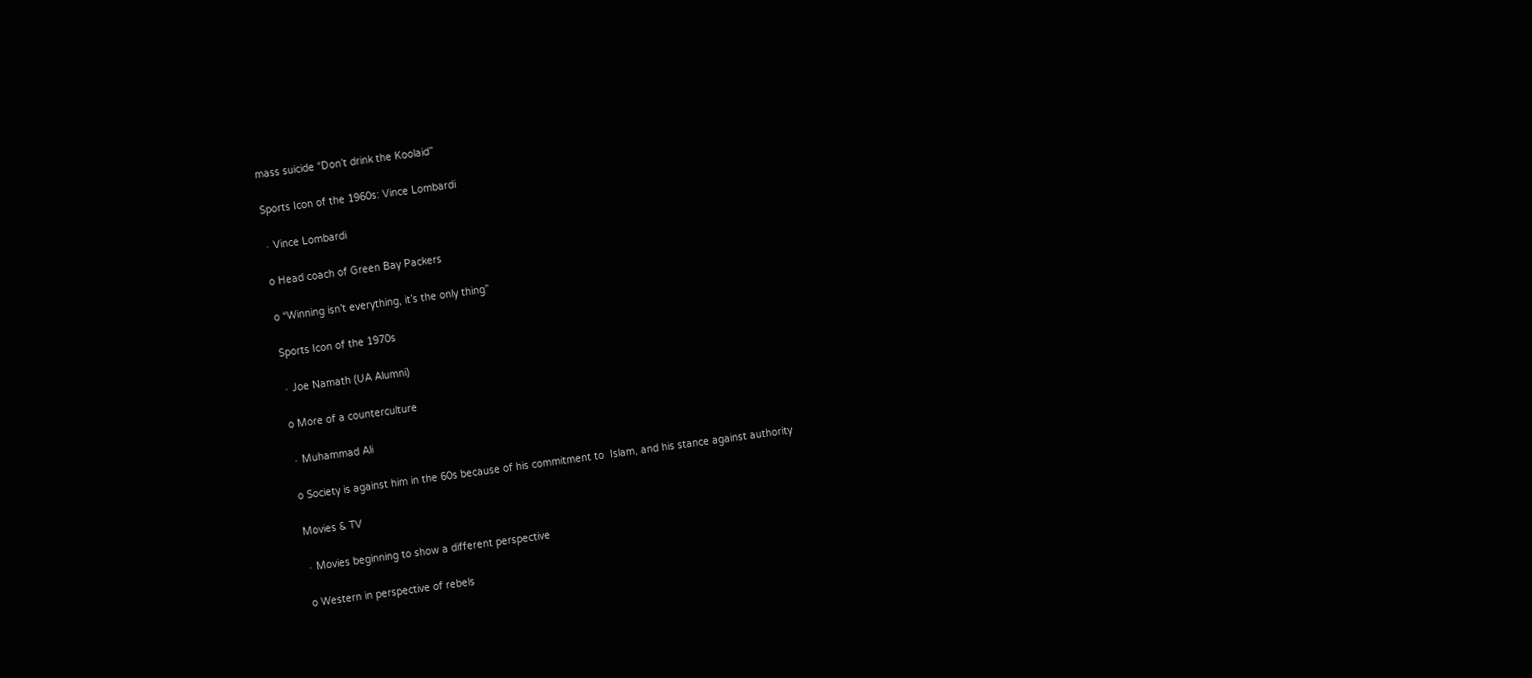mass suicide “Don’t drink the Koolaid”

Sports Icon of the 1960s: Vince Lombardi

∙ Vince Lombardi

o Head coach of Green Bay Packers

o “Winning isn’t everything, it’s the only thing”

Sports Icon of the 1970s

∙ Joe Namath (UA Alumni)

o More of a counterculture

∙ Muhammad Ali

o Society is against him in the 60s because of his commitment to  Islam, and his stance against authority

Movies & TV

∙ Movies beginning to show a different perspective

o Western in perspective of rebels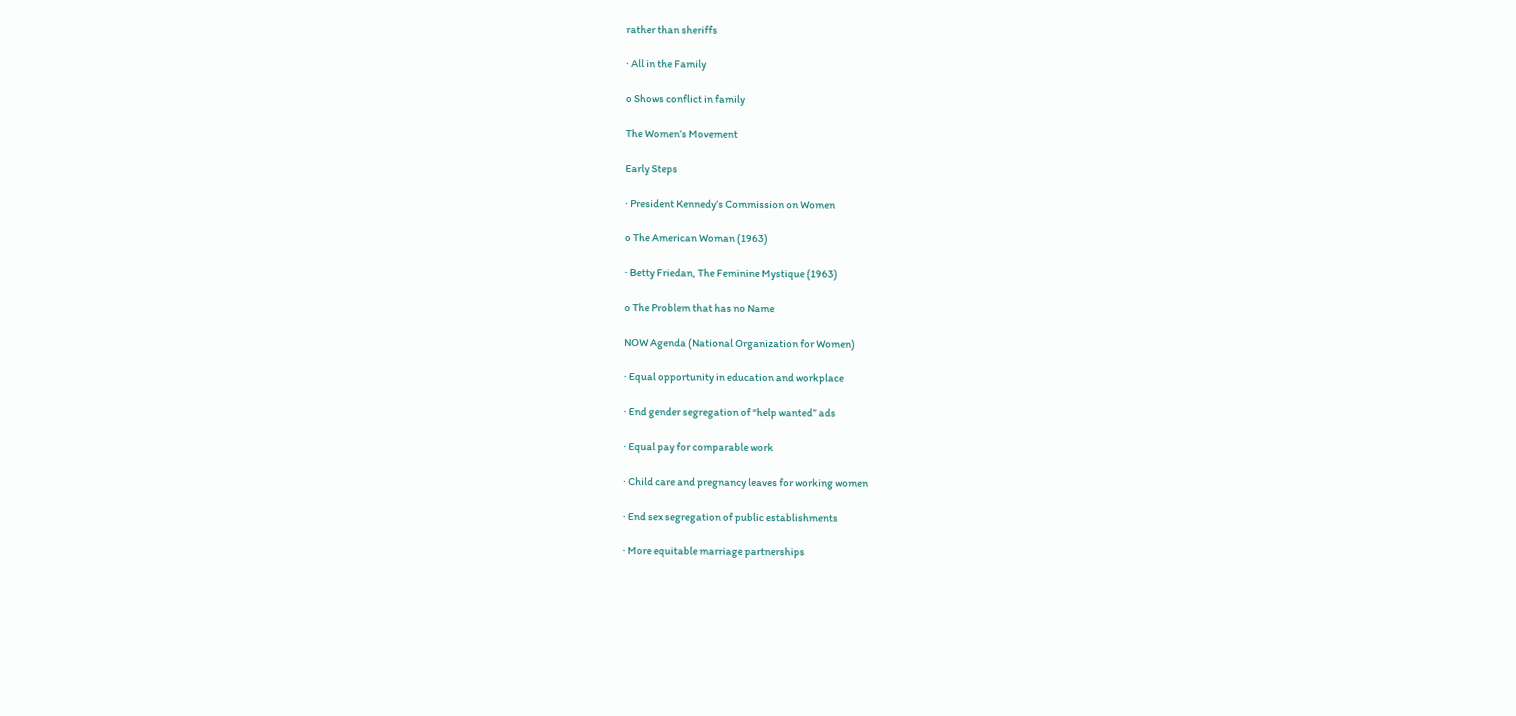rather than sheriffs

∙ All in the Family

o Shows conflict in family

The Women’s Movement

Early Steps

∙ President Kennedy’s Commission on Women

o The American Woman (1963)

∙ Betty Friedan, The Feminine Mystique (1963)

o The Problem that has no Name

NOW Agenda (National Organization for Women)

∙ Equal opportunity in education and workplace

∙ End gender segregation of “help wanted” ads

∙ Equal pay for comparable work

∙ Child care and pregnancy leaves for working women

∙ End sex segregation of public establishments

∙ More equitable marriage partnerships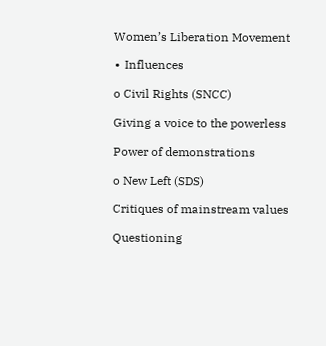Women’s Liberation Movement

∙ Influences

o Civil Rights (SNCC)

Giving a voice to the powerless

Power of demonstrations

o New Left (SDS)

Critiques of mainstream values

Questioning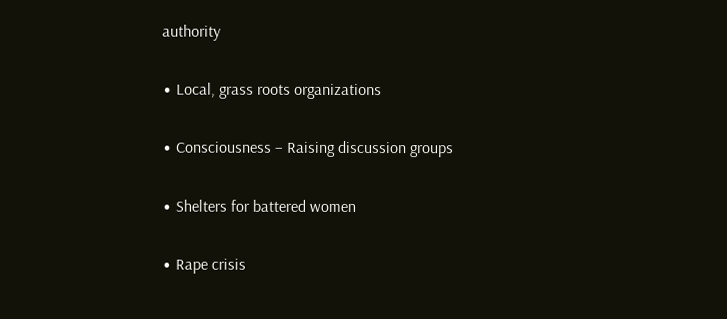authority

∙ Local, grass roots organizations

∙ Consciousness – Raising discussion groups

∙ Shelters for battered women

∙ Rape crisis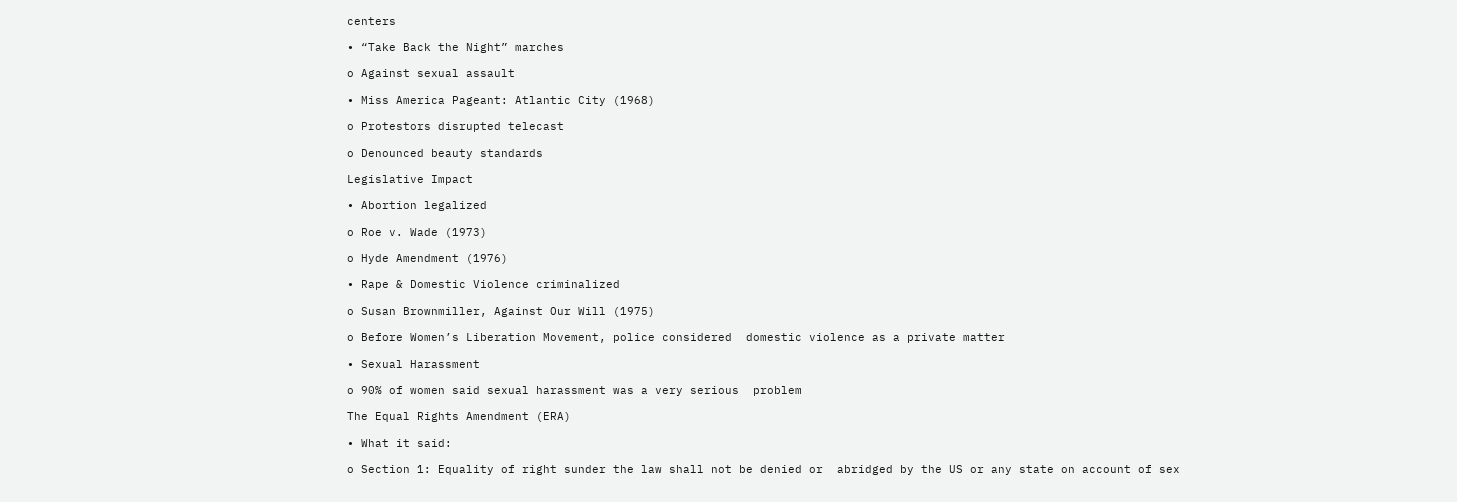centers

∙ “Take Back the Night” marches

o Against sexual assault

∙ Miss America Pageant: Atlantic City (1968)

o Protestors disrupted telecast

o Denounced beauty standards

Legislative Impact

∙ Abortion legalized

o Roe v. Wade (1973)

o Hyde Amendment (1976)

∙ Rape & Domestic Violence criminalized

o Susan Brownmiller, Against Our Will (1975)

o Before Women’s Liberation Movement, police considered  domestic violence as a private matter

∙ Sexual Harassment

o 90% of women said sexual harassment was a very serious  problem

The Equal Rights Amendment (ERA)

∙ What it said:

o Section 1: Equality of right sunder the law shall not be denied or  abridged by the US or any state on account of sex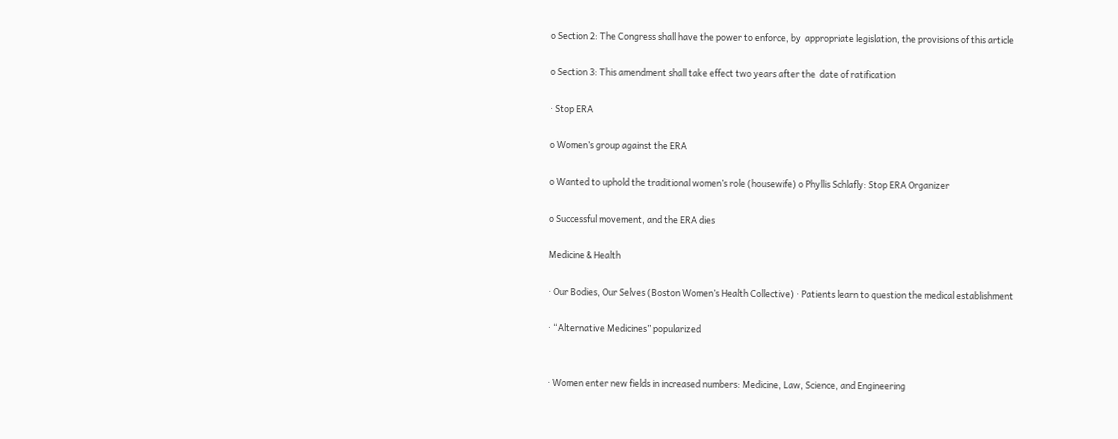o Section 2: The Congress shall have the power to enforce, by  appropriate legislation, the provisions of this article

o Section 3: This amendment shall take effect two years after the  date of ratification

∙ Stop ERA

o Women’s group against the ERA

o Wanted to uphold the traditional women’s role (housewife) o Phyllis Schlafly: Stop ERA Organizer

o Successful movement, and the ERA dies

Medicine & Health

∙ Our Bodies, Our Selves (Boston Women’s Health Collective) ∙ Patients learn to question the medical establishment

∙ “Alternative Medicines” popularized


∙ Women enter new fields in increased numbers: Medicine, Law, Science, and Engineering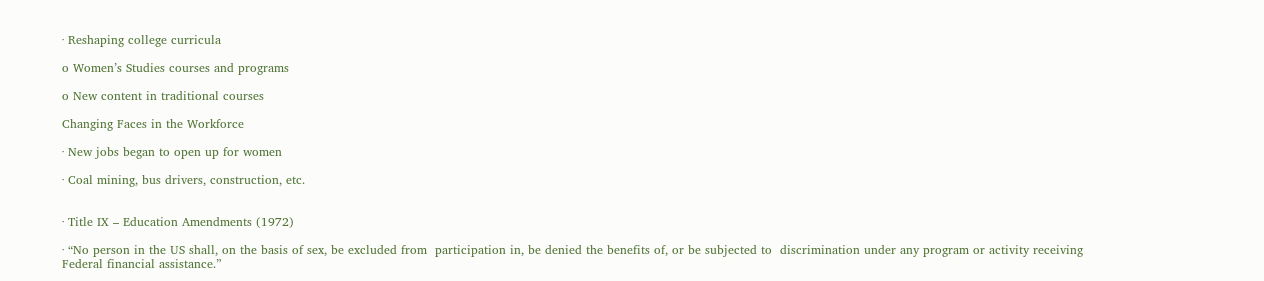∙ Reshaping college curricula

o Women’s Studies courses and programs

o New content in traditional courses

Changing Faces in the Workforce

∙ New jobs began to open up for women

∙ Coal mining, bus drivers, construction, etc.


∙ Title IX – Education Amendments (1972)

∙ “No person in the US shall, on the basis of sex, be excluded from  participation in, be denied the benefits of, or be subjected to  discrimination under any program or activity receiving Federal financial assistance.”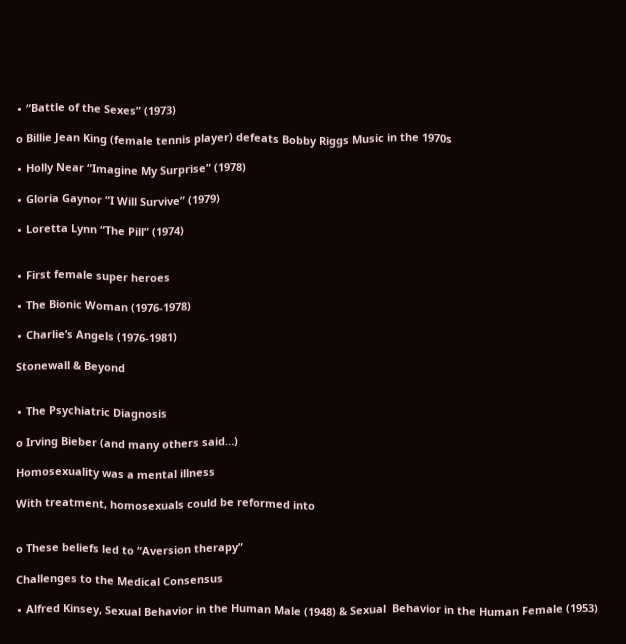∙ “Battle of the Sexes” (1973)

o Billie Jean King (female tennis player) defeats Bobby Riggs Music in the 1970s

∙ Holly Near “Imagine My Surprise” (1978)

∙ Gloria Gaynor “I Will Survive” (1979)

∙ Loretta Lynn “The Pill” (1974)


∙ First female super heroes

∙ The Bionic Woman (1976-1978)

∙ Charlie’s Angels (1976-1981)

Stonewall & Beyond


∙ The Psychiatric Diagnosis

o Irving Bieber (and many others said…)

Homosexuality was a mental illness

With treatment, homosexuals could be reformed into


o These beliefs led to “Aversion therapy”

Challenges to the Medical Consensus

∙ Alfred Kinsey, Sexual Behavior in the Human Male (1948) & Sexual  Behavior in the Human Female (1953)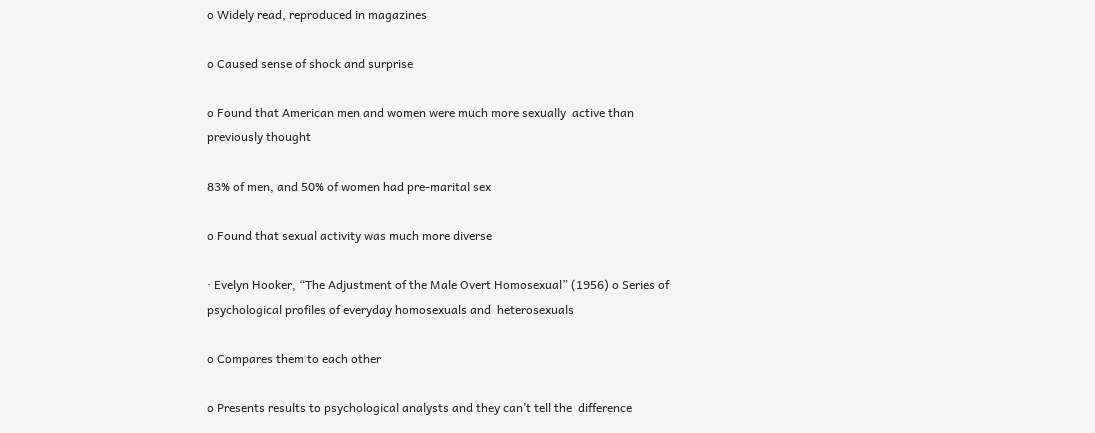o Widely read, reproduced in magazines

o Caused sense of shock and surprise

o Found that American men and women were much more sexually  active than previously thought

83% of men, and 50% of women had pre-marital sex

o Found that sexual activity was much more diverse

∙ Evelyn Hooker, “The Adjustment of the Male Overt Homosexual” (1956) o Series of psychological profiles of everyday homosexuals and  heterosexuals

o Compares them to each other

o Presents results to psychological analysts and they can’t tell the  difference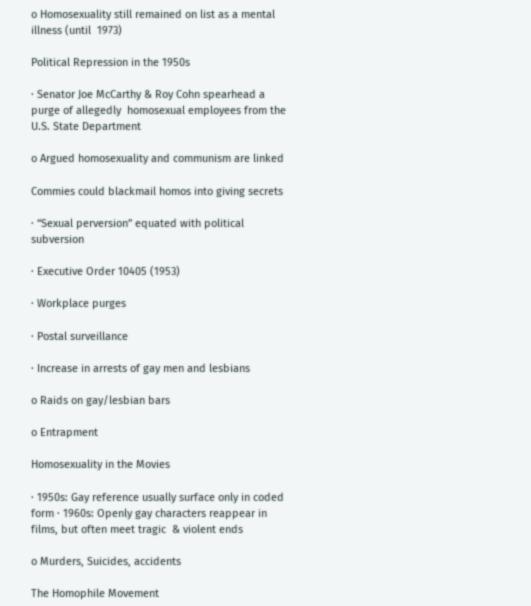o Homosexuality still remained on list as a mental illness (until  1973)

Political Repression in the 1950s

∙ Senator Joe McCarthy & Roy Cohn spearhead a purge of allegedly  homosexual employees from the U.S. State Department

o Argued homosexuality and communism are linked

Commies could blackmail homos into giving secrets

∙ “Sexual perversion” equated with political subversion

∙ Executive Order 10405 (1953)

∙ Workplace purges

∙ Postal surveillance

∙ Increase in arrests of gay men and lesbians

o Raids on gay/lesbian bars

o Entrapment

Homosexuality in the Movies

∙ 1950s: Gay reference usually surface only in coded form ∙ 1960s: Openly gay characters reappear in films, but often meet tragic  & violent ends

o Murders, Suicides, accidents

The Homophile Movement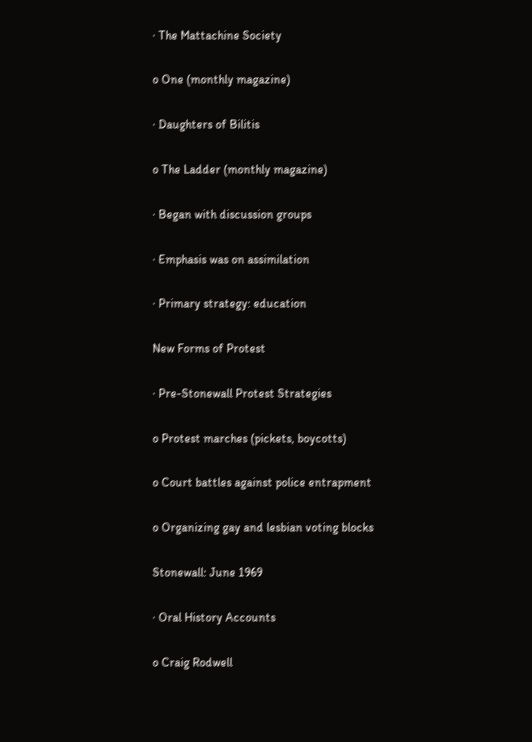∙ The Mattachine Society

o One (monthly magazine)

∙ Daughters of Bilitis

o The Ladder (monthly magazine)

∙ Began with discussion groups

∙ Emphasis was on assimilation

∙ Primary strategy: education

New Forms of Protest

∙ Pre-Stonewall Protest Strategies

o Protest marches (pickets, boycotts)

o Court battles against police entrapment

o Organizing gay and lesbian voting blocks

Stonewall: June 1969

∙ Oral History Accounts

o Craig Rodwell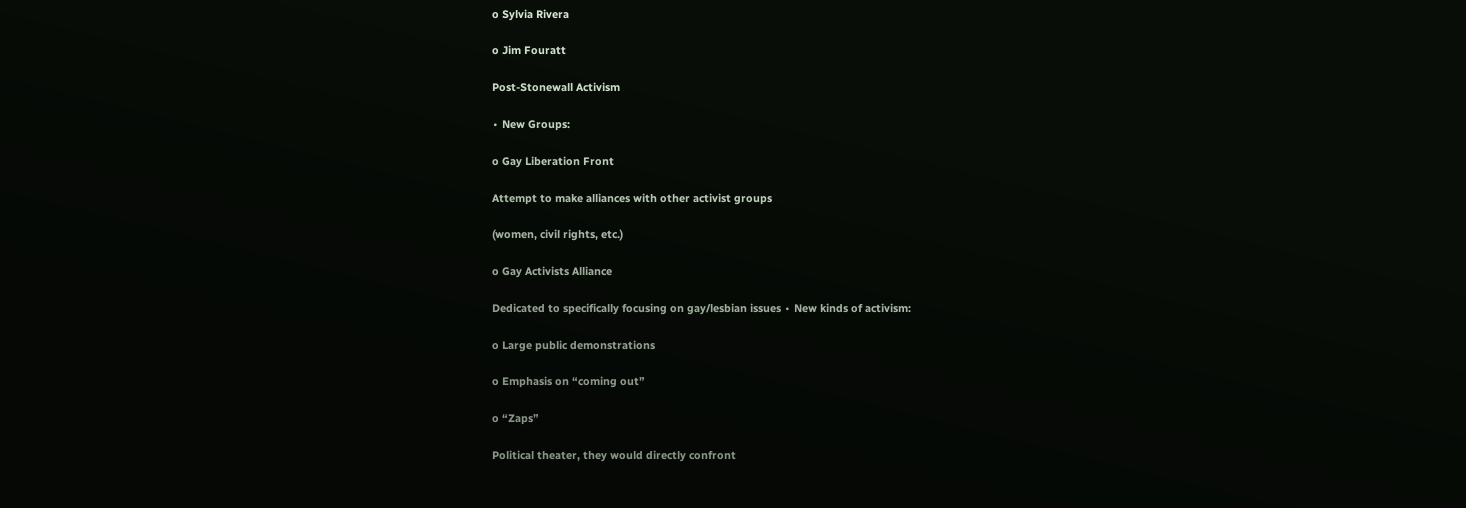o Sylvia Rivera

o Jim Fouratt

Post-Stonewall Activism

∙ New Groups:

o Gay Liberation Front

Attempt to make alliances with other activist groups

(women, civil rights, etc.)

o Gay Activists Alliance

Dedicated to specifically focusing on gay/lesbian issues ∙ New kinds of activism:

o Large public demonstrations

o Emphasis on “coming out”

o “Zaps”

Political theater, they would directly confront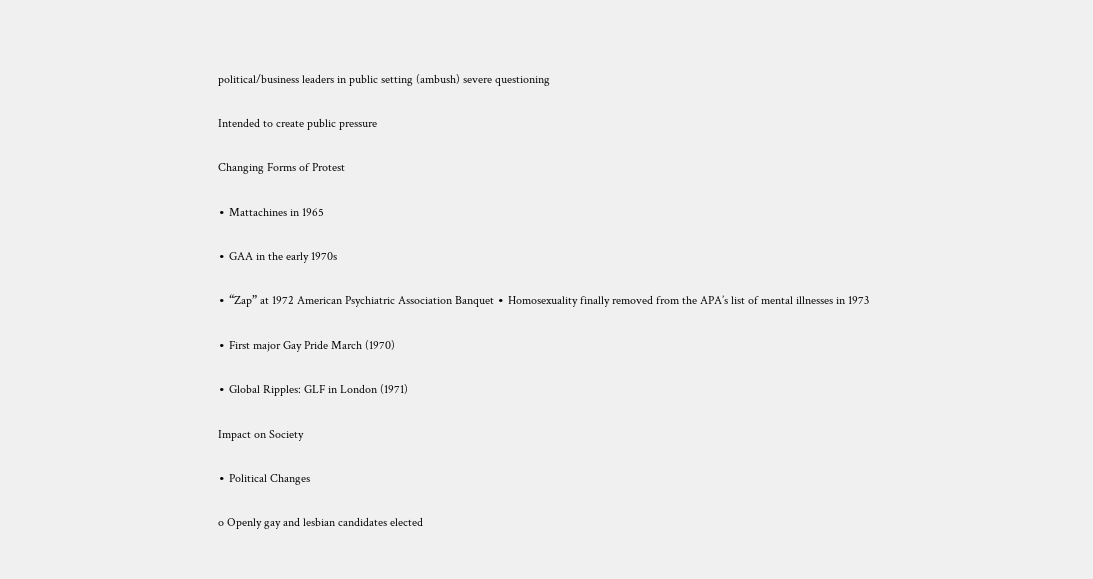political/business leaders in public setting (ambush) severe questioning

Intended to create public pressure

Changing Forms of Protest

∙ Mattachines in 1965

∙ GAA in the early 1970s

∙ “Zap” at 1972 American Psychiatric Association Banquet ∙ Homosexuality finally removed from the APA’s list of mental illnesses in 1973

∙ First major Gay Pride March (1970)

∙ Global Ripples: GLF in London (1971)

Impact on Society

∙ Political Changes

o Openly gay and lesbian candidates elected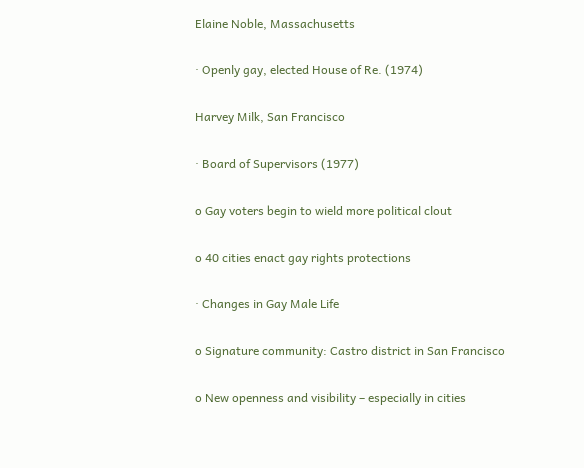Elaine Noble, Massachusetts

∙ Openly gay, elected House of Re. (1974)

Harvey Milk, San Francisco

∙ Board of Supervisors (1977)

o Gay voters begin to wield more political clout

o 40 cities enact gay rights protections

∙ Changes in Gay Male Life

o Signature community: Castro district in San Francisco

o New openness and visibility – especially in cities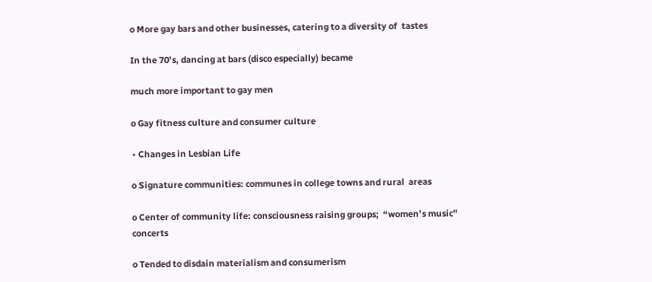o More gay bars and other businesses, catering to a diversity of  tastes

In the 70’s, dancing at bars (disco especially) became

much more important to gay men

o Gay fitness culture and consumer culture

∙ Changes in Lesbian Life

o Signature communities: communes in college towns and rural  areas

o Center of community life: consciousness raising groups;  “women’s music” concerts

o Tended to disdain materialism and consumerism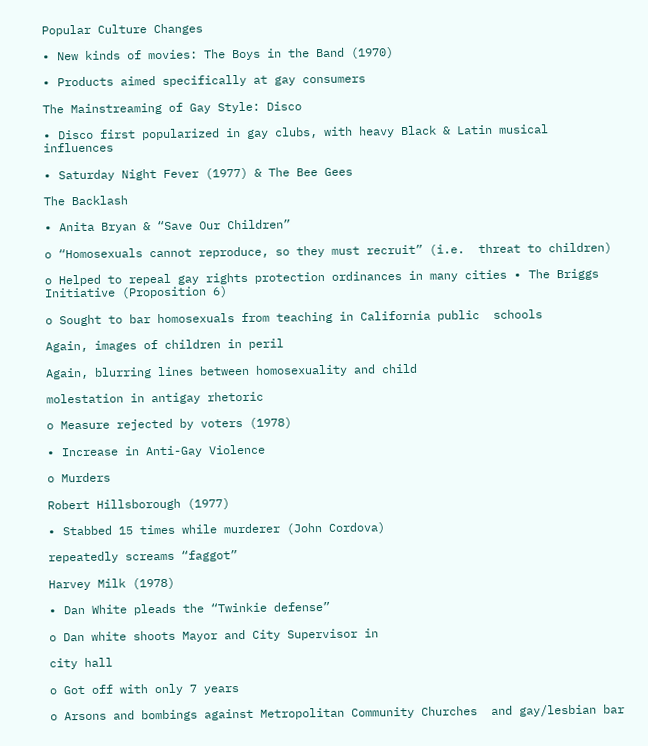Popular Culture Changes

∙ New kinds of movies: The Boys in the Band (1970)

∙ Products aimed specifically at gay consumers

The Mainstreaming of Gay Style: Disco

∙ Disco first popularized in gay clubs, with heavy Black & Latin musical  influences

∙ Saturday Night Fever (1977) & The Bee Gees

The Backlash

∙ Anita Bryan & “Save Our Children”

o “Homosexuals cannot reproduce, so they must recruit” (i.e.  threat to children)

o Helped to repeal gay rights protection ordinances in many cities ∙ The Briggs Initiative (Proposition 6)

o Sought to bar homosexuals from teaching in California public  schools

Again, images of children in peril

Again, blurring lines between homosexuality and child

molestation in antigay rhetoric

o Measure rejected by voters (1978)

∙ Increase in Anti-Gay Violence

o Murders

Robert Hillsborough (1977)

∙ Stabbed 15 times while murderer (John Cordova)

repeatedly screams “faggot”

Harvey Milk (1978)

∙ Dan White pleads the “Twinkie defense”

o Dan white shoots Mayor and City Supervisor in

city hall

o Got off with only 7 years

o Arsons and bombings against Metropolitan Community Churches  and gay/lesbian bar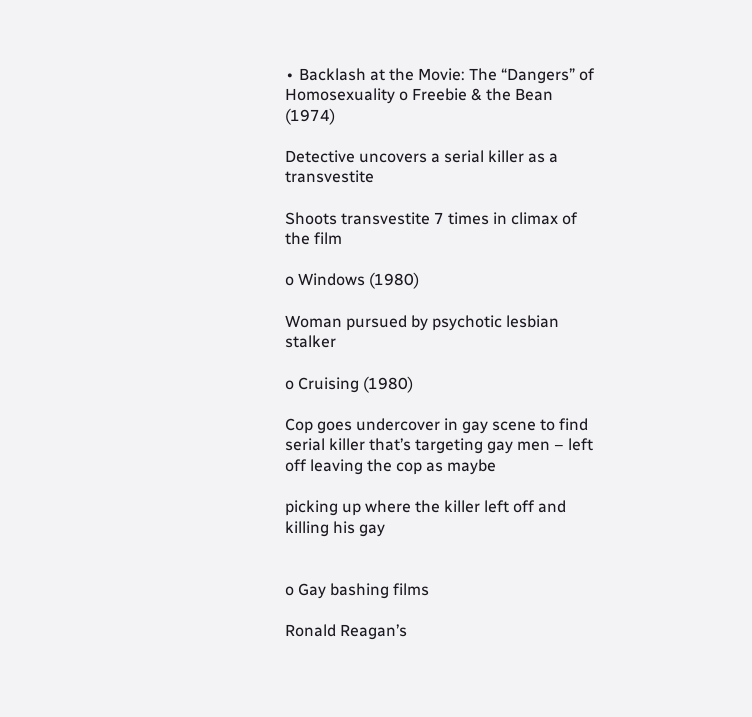∙ Backlash at the Movie: The “Dangers” of Homosexuality o Freebie & the Bean (1974)

Detective uncovers a serial killer as a transvestite

Shoots transvestite 7 times in climax of the film

o Windows (1980)

Woman pursued by psychotic lesbian stalker

o Cruising (1980)

Cop goes undercover in gay scene to find serial killer that’s targeting gay men – left off leaving the cop as maybe

picking up where the killer left off and killing his gay


o Gay bashing films

Ronald Reagan’s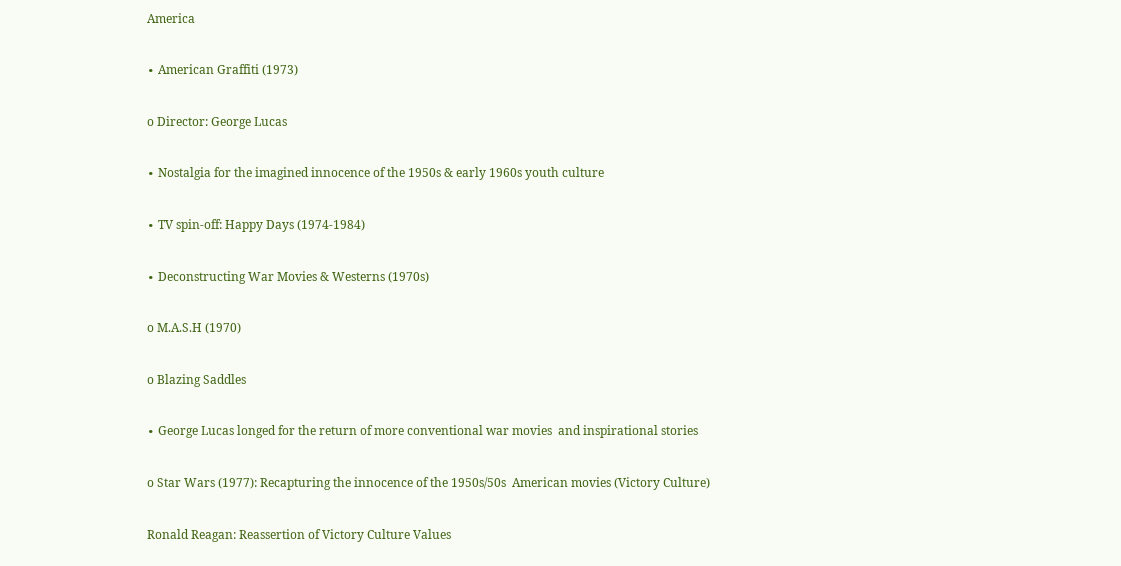America

∙ American Graffiti (1973)

o Director: George Lucas

∙ Nostalgia for the imagined innocence of the 1950s & early 1960s youth culture

∙ TV spin-off: Happy Days (1974-1984)

∙ Deconstructing War Movies & Westerns (1970s)

o M.A.S.H (1970)

o Blazing Saddles

∙ George Lucas longed for the return of more conventional war movies  and inspirational stories

o Star Wars (1977): Recapturing the innocence of the 1950s/50s  American movies (Victory Culture)

Ronald Reagan: Reassertion of Victory Culture Values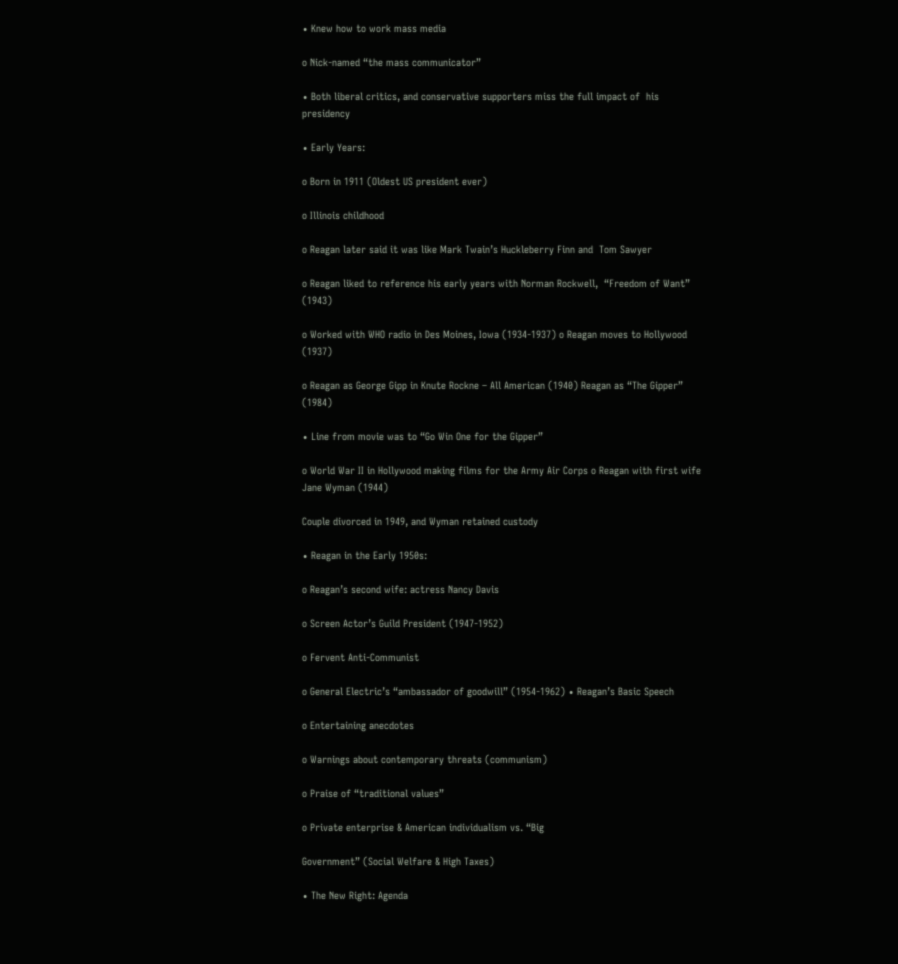∙ Knew how to work mass media

o Nick-named “the mass communicator”

∙ Both liberal critics, and conservative supporters miss the full impact of  his presidency

∙ Early Years:

o Born in 1911 (Oldest US president ever)

o Illinois childhood

o Reagan later said it was like Mark Twain’s Huckleberry Finn and  Tom Sawyer

o Reagan liked to reference his early years with Norman Rockwell,  “Freedom of Want” (1943)

o Worked with WHO radio in Des Moines, Iowa (1934-1937) o Reagan moves to Hollywood (1937)

o Reagan as George Gipp in Knute Rockne – All American (1940) Reagan as “The Gipper” (1984)

∙ Line from movie was to “Go Win One for the Gipper”

o World War II in Hollywood making films for the Army Air Corps o Reagan with first wife Jane Wyman (1944)

Couple divorced in 1949, and Wyman retained custody

∙ Reagan in the Early 1950s:

o Reagan’s second wife: actress Nancy Davis

o Screen Actor’s Guild President (1947-1952)

o Fervent Anti-Communist

o General Electric’s “ambassador of goodwill” (1954-1962) ∙ Reagan’s Basic Speech

o Entertaining anecdotes

o Warnings about contemporary threats (communism)

o Praise of “traditional values”

o Private enterprise & American individualism vs. “Big

Government” (Social Welfare & High Taxes)

∙ The New Right: Agenda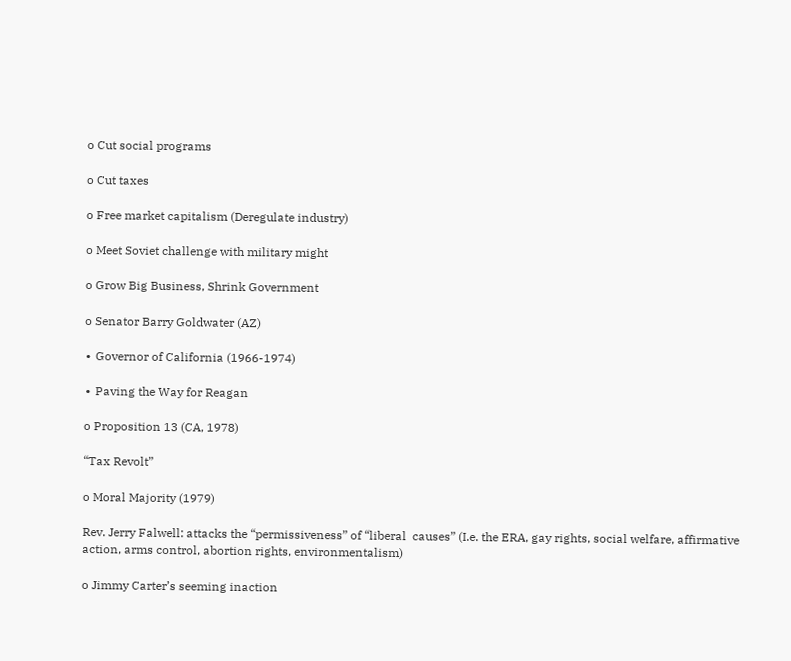o Cut social programs

o Cut taxes

o Free market capitalism (Deregulate industry)

o Meet Soviet challenge with military might

o Grow Big Business, Shrink Government

o Senator Barry Goldwater (AZ)

∙ Governor of California (1966-1974)

∙ Paving the Way for Reagan

o Proposition 13 (CA, 1978)

“Tax Revolt”

o Moral Majority (1979)

Rev. Jerry Falwell: attacks the “permissiveness” of “liberal  causes” (I.e. the ERA, gay rights, social welfare, affirmative action, arms control, abortion rights, environmentalism)

o Jimmy Carter’s seeming inaction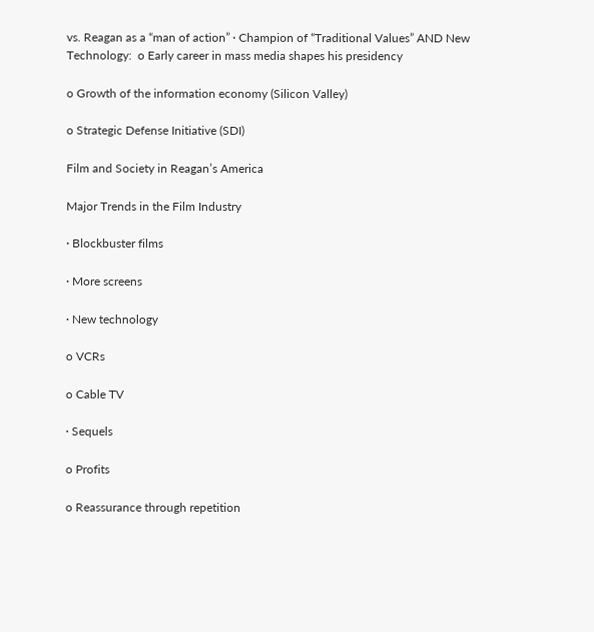vs. Reagan as a “man of action” ∙ Champion of “Traditional Values” AND New Technology:  o Early career in mass media shapes his presidency

o Growth of the information economy (Silicon Valley)

o Strategic Defense Initiative (SDI)

Film and Society in Reagan’s America

Major Trends in the Film Industry

∙ Blockbuster films

∙ More screens

∙ New technology

o VCRs

o Cable TV

∙ Sequels

o Profits

o Reassurance through repetition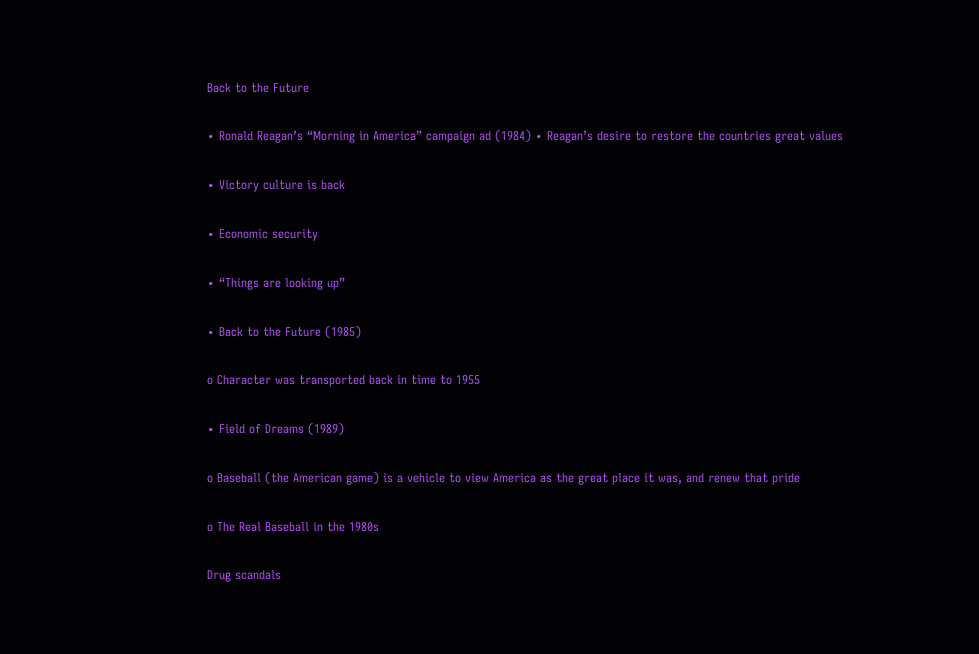Back to the Future

∙ Ronald Reagan’s “Morning in America” campaign ad (1984) ∙ Reagan’s desire to restore the countries great values

∙ Victory culture is back

∙ Economic security

∙ “Things are looking up”

∙ Back to the Future (1985)

o Character was transported back in time to 1955

∙ Field of Dreams (1989)

o Baseball (the American game) is a vehicle to view America as the great place it was, and renew that pride

o The Real Baseball in the 1980s

Drug scandals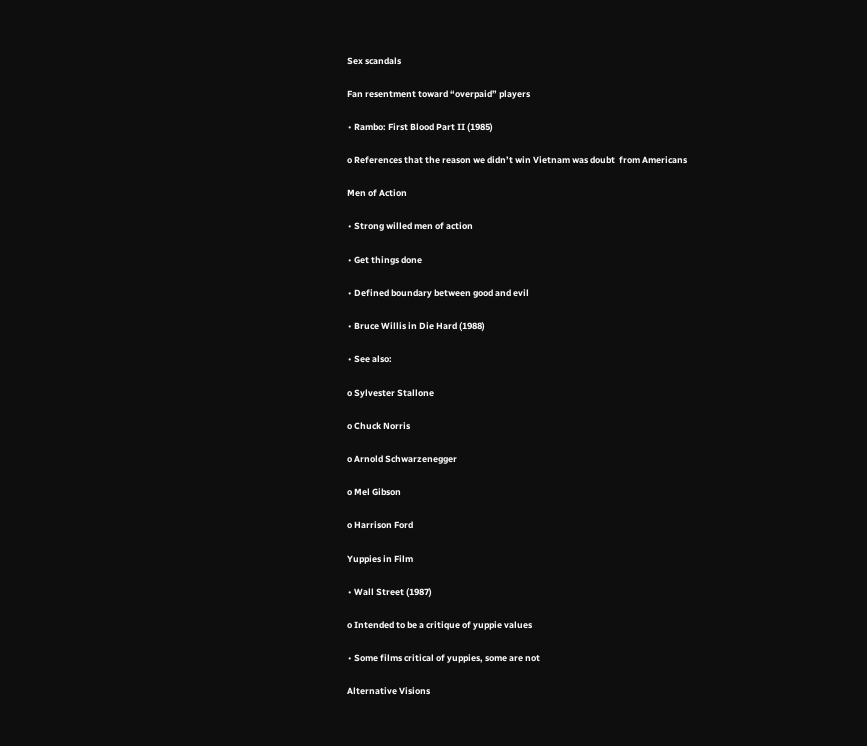Sex scandals

Fan resentment toward “overpaid” players

∙ Rambo: First Blood Part II (1985)

o References that the reason we didn’t win Vietnam was doubt  from Americans

Men of Action

∙ Strong willed men of action

∙ Get things done

∙ Defined boundary between good and evil

∙ Bruce Willis in Die Hard (1988)

∙ See also:

o Sylvester Stallone

o Chuck Norris

o Arnold Schwarzenegger

o Mel Gibson

o Harrison Ford

Yuppies in Film

∙ Wall Street (1987)

o Intended to be a critique of yuppie values

∙ Some films critical of yuppies, some are not

Alternative Visions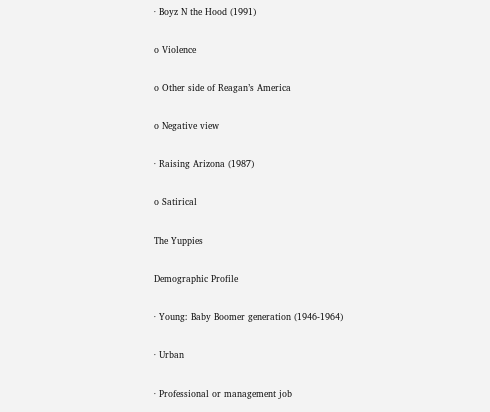∙ Boyz N the Hood (1991)

o Violence

o Other side of Reagan’s America

o Negative view

∙ Raising Arizona (1987)

o Satirical

The Yuppies

Demographic Profile

∙ Young: Baby Boomer generation (1946-1964)

∙ Urban

∙ Professional or management job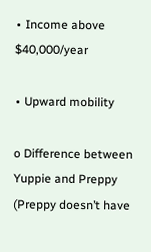∙ Income above $40,000/year

∙ Upward mobility

o Difference between Yuppie and Preppy (Preppy doesn’t have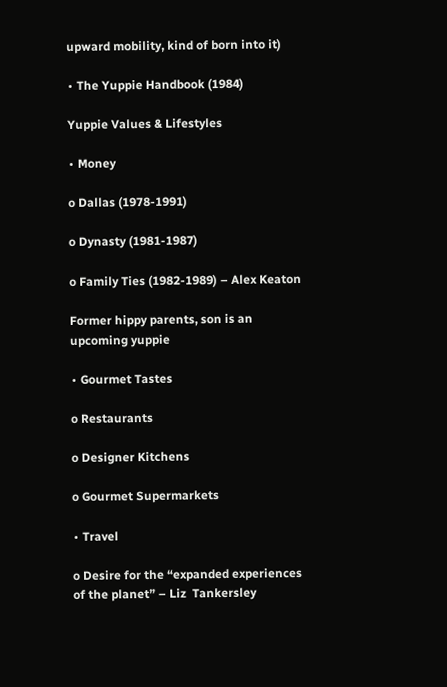upward mobility, kind of born into it)

∙ The Yuppie Handbook (1984)

Yuppie Values & Lifestyles

∙ Money

o Dallas (1978-1991)

o Dynasty (1981-1987)

o Family Ties (1982-1989) – Alex Keaton

Former hippy parents, son is an upcoming yuppie

∙ Gourmet Tastes

o Restaurants

o Designer Kitchens

o Gourmet Supermarkets

∙ Travel

o Desire for the “expanded experiences of the planet” – Liz  Tankersley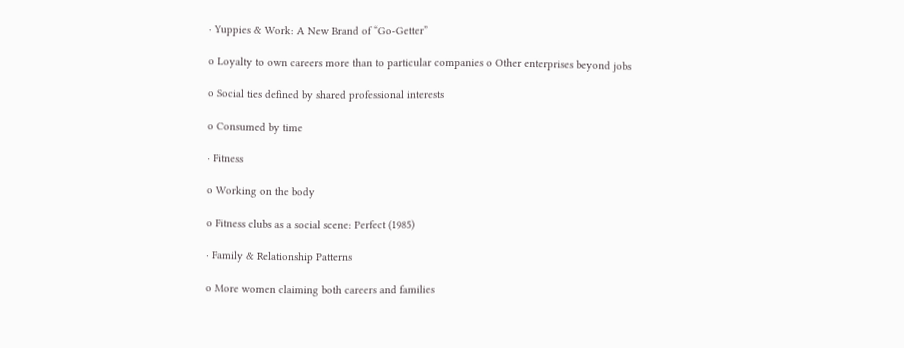∙ Yuppies & Work: A New Brand of “Go-Getter”

o Loyalty to own careers more than to particular companies o Other enterprises beyond jobs

o Social ties defined by shared professional interests

o Consumed by time

∙ Fitness

o Working on the body

o Fitness clubs as a social scene: Perfect (1985)

∙ Family & Relationship Patterns

o More women claiming both careers and families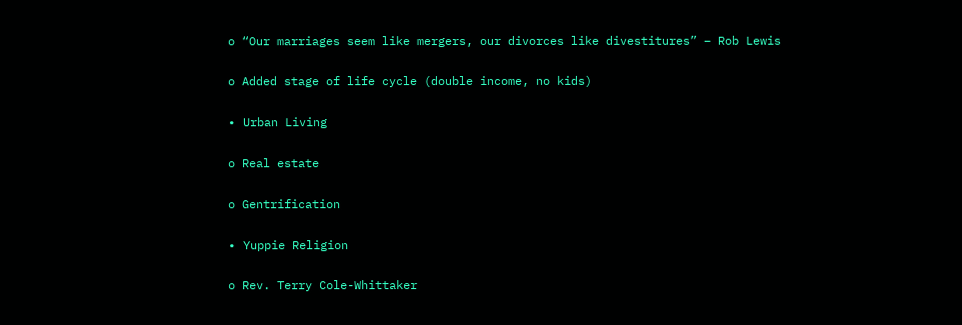o “Our marriages seem like mergers, our divorces like divestitures” – Rob Lewis

o Added stage of life cycle (double income, no kids)

∙ Urban Living

o Real estate

o Gentrification

∙ Yuppie Religion

o Rev. Terry Cole-Whittaker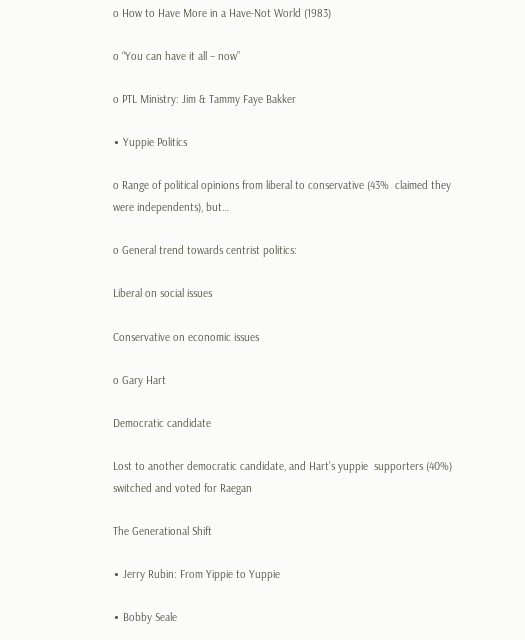o How to Have More in a Have-Not World (1983)

o “You can have it all – now”

o PTL Ministry: Jim & Tammy Faye Bakker

∙ Yuppie Politics

o Range of political opinions from liberal to conservative (43%  claimed they were independents), but…

o General trend towards centrist politics:

Liberal on social issues

Conservative on economic issues

o Gary Hart

Democratic candidate

Lost to another democratic candidate, and Hart’s yuppie  supporters (40%) switched and voted for Raegan

The Generational Shift

∙ Jerry Rubin: From Yippie to Yuppie

∙ Bobby Seale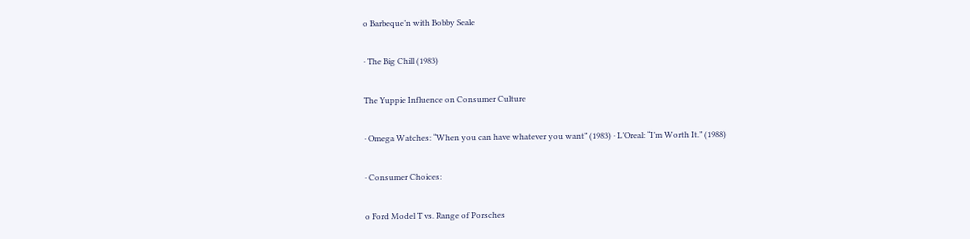o Barbeque’n with Bobby Seale

∙ The Big Chill (1983)

The Yuppie Influence on Consumer Culture

∙ Omega Watches: “When you can have whatever you want” (1983) ∙ L’Oreal: “I’m Worth It.” (1988)

∙ Consumer Choices:

o Ford Model T vs. Range of Porsches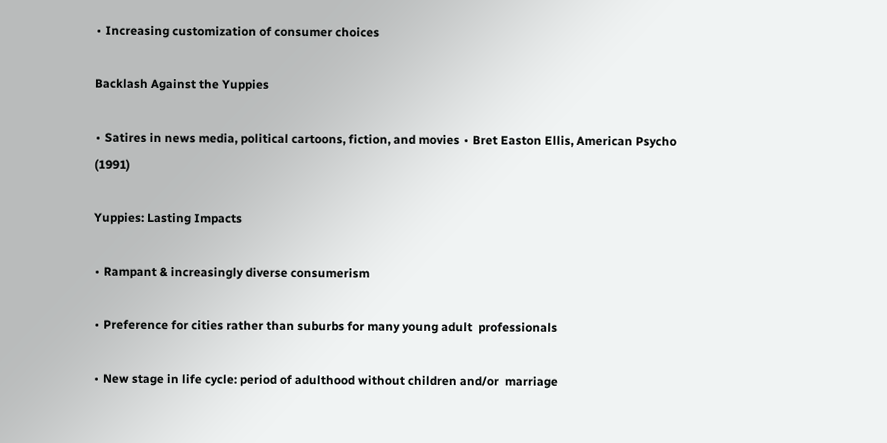∙ Increasing customization of consumer choices

Backlash Against the Yuppies

∙ Satires in news media, political cartoons, fiction, and movies ∙ Bret Easton Ellis, American Psycho (1991)

Yuppies: Lasting Impacts

∙ Rampant & increasingly diverse consumerism

∙ Preference for cities rather than suburbs for many young adult  professionals

∙ New stage in life cycle: period of adulthood without children and/or  marriage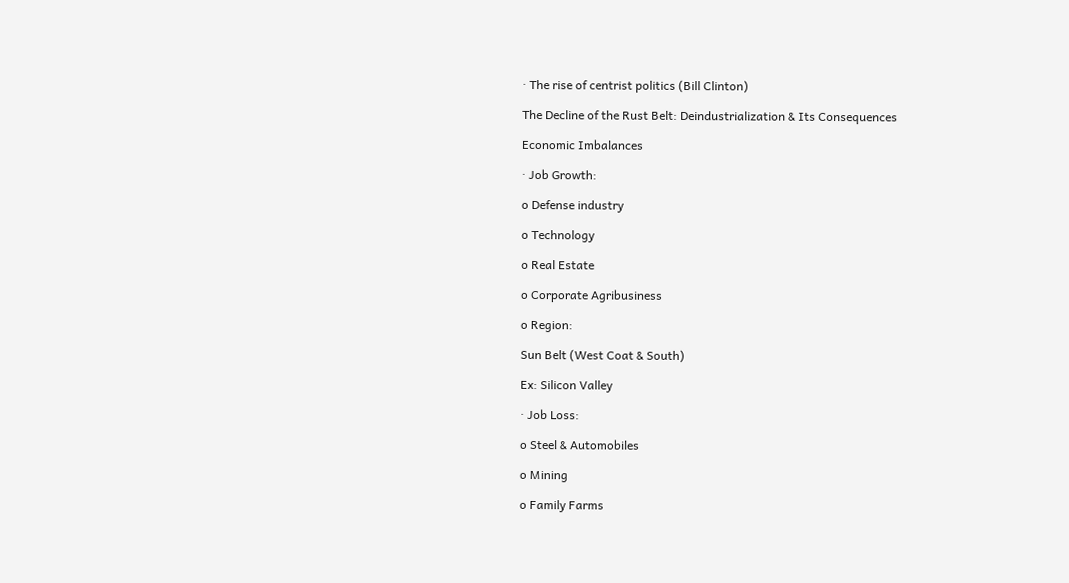∙ The rise of centrist politics (Bill Clinton)

The Decline of the Rust Belt: Deindustrialization & Its Consequences

Economic Imbalances

∙ Job Growth:

o Defense industry

o Technology

o Real Estate

o Corporate Agribusiness

o Region:

Sun Belt (West Coat & South)

Ex: Silicon Valley

∙ Job Loss:

o Steel & Automobiles

o Mining

o Family Farms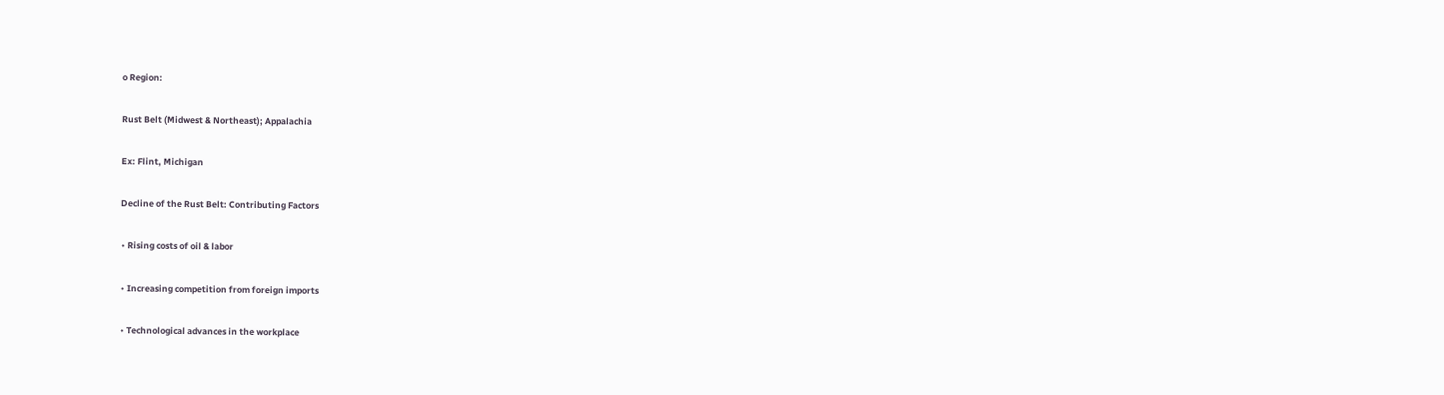o Region:

Rust Belt (Midwest & Northeast); Appalachia

Ex: Flint, Michigan

Decline of the Rust Belt: Contributing Factors

∙ Rising costs of oil & labor

∙ Increasing competition from foreign imports

∙ Technological advances in the workplace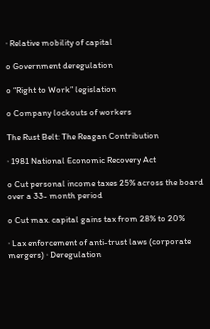∙ Relative mobility of capital

o Government deregulation

o “Right to Work” legislation

o Company lockouts of workers

The Rust Belt: The Reagan Contribution

∙ 1981 National Economic Recovery Act

o Cut personal income taxes 25% across the board over a 33- month period

o Cut max. capital gains tax from 28% to 20%

∙ Lax enforcement of anti-trust laws (corporate mergers) ∙ Deregulation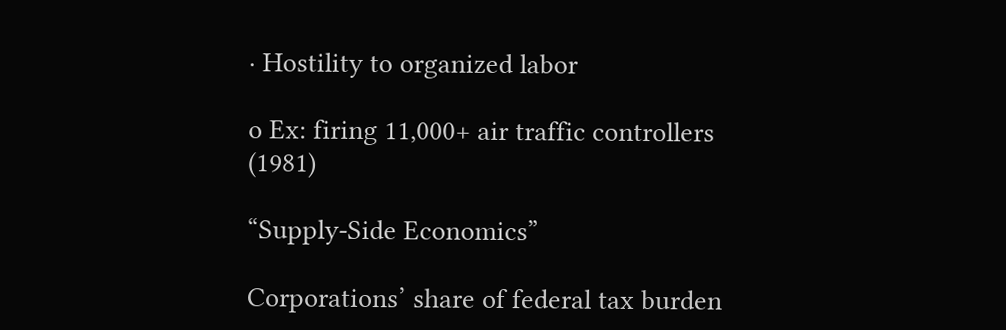∙ Hostility to organized labor

o Ex: firing 11,000+ air traffic controllers (1981)

“Supply-Side Economics”

Corporations’ share of federal tax burden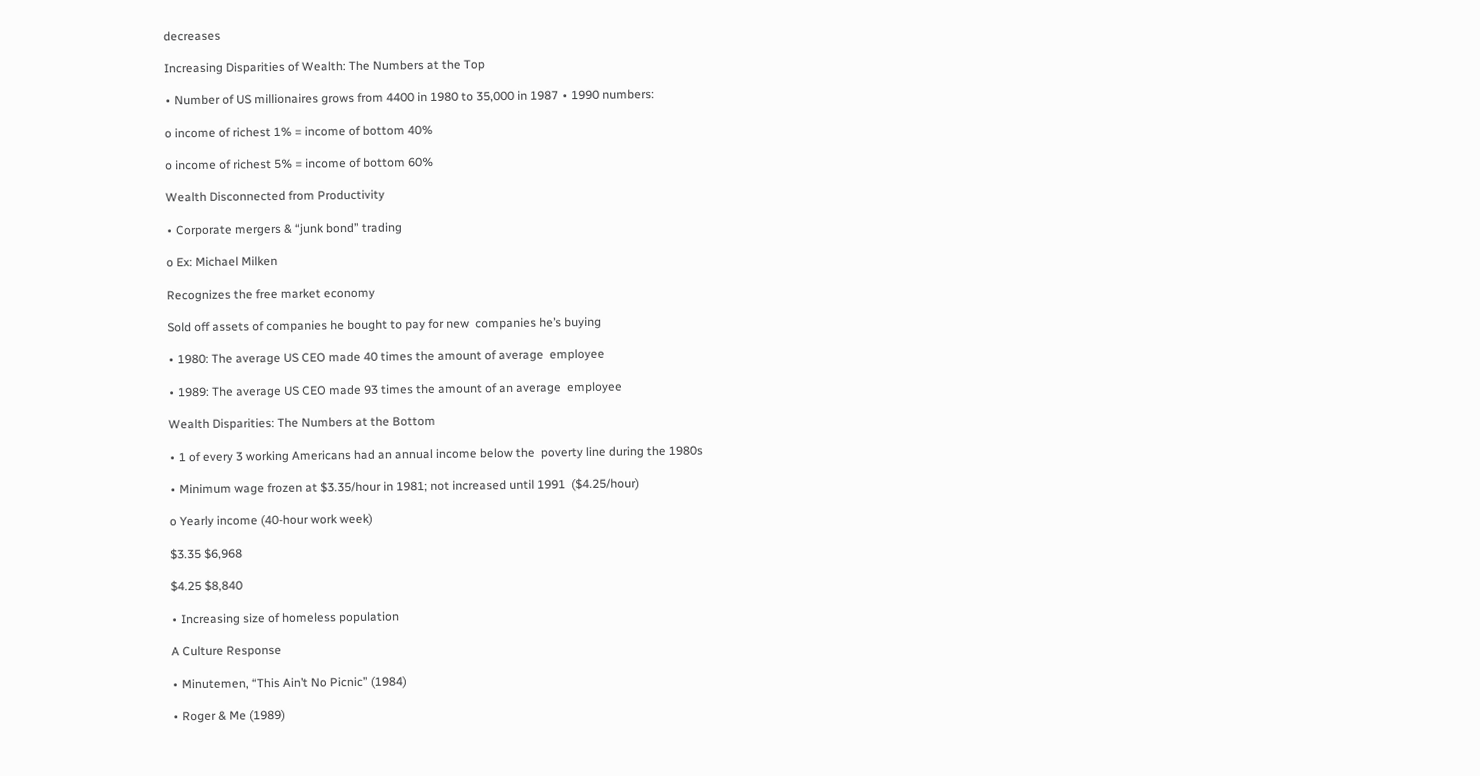decreases

Increasing Disparities of Wealth: The Numbers at the Top

∙ Number of US millionaires grows from 4400 in 1980 to 35,000 in 1987 ∙ 1990 numbers:

o income of richest 1% = income of bottom 40%

o income of richest 5% = income of bottom 60%

Wealth Disconnected from Productivity

∙ Corporate mergers & “junk bond” trading

o Ex: Michael Milken

Recognizes the free market economy

Sold off assets of companies he bought to pay for new  companies he’s buying

∙ 1980: The average US CEO made 40 times the amount of average  employee

∙ 1989: The average US CEO made 93 times the amount of an average  employee

Wealth Disparities: The Numbers at the Bottom

∙ 1 of every 3 working Americans had an annual income below the  poverty line during the 1980s

∙ Minimum wage frozen at $3.35/hour in 1981; not increased until 1991  ($4.25/hour)

o Yearly income (40-hour work week)

$3.35 $6,968

$4.25 $8,840

∙ Increasing size of homeless population

A Culture Response

∙ Minutemen, “This Ain’t No Picnic” (1984)

∙ Roger & Me (1989)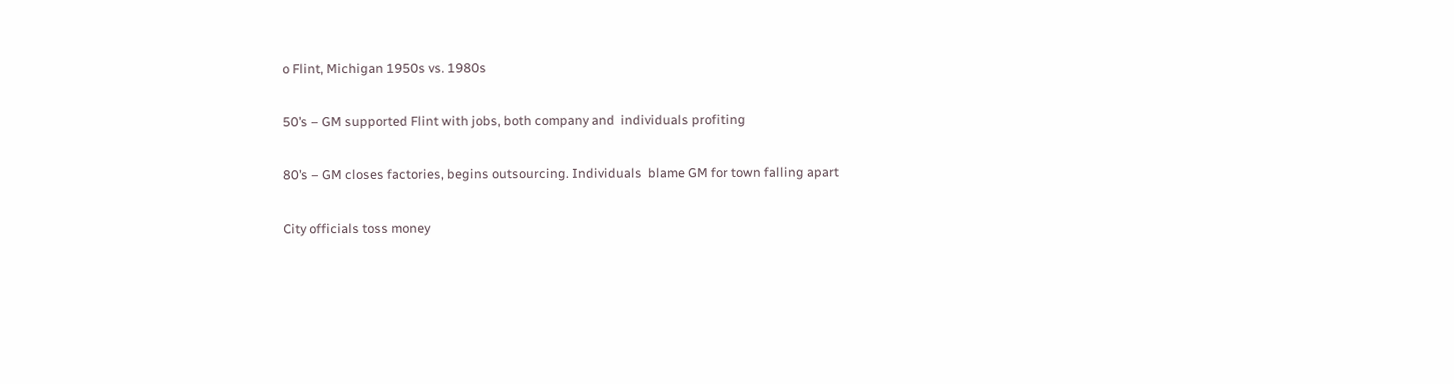o Flint, Michigan 1950s vs. 1980s

50’s – GM supported Flint with jobs, both company and  individuals profiting

80’s – GM closes factories, begins outsourcing. Individuals  blame GM for town falling apart

City officials toss money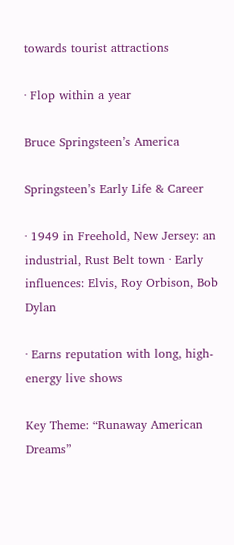towards tourist attractions

∙ Flop within a year

Bruce Springsteen’s America

Springsteen’s Early Life & Career

∙ 1949 in Freehold, New Jersey: an industrial, Rust Belt town ∙ Early influences: Elvis, Roy Orbison, Bob Dylan

∙ Earns reputation with long, high-energy live shows

Key Theme: “Runaway American Dreams”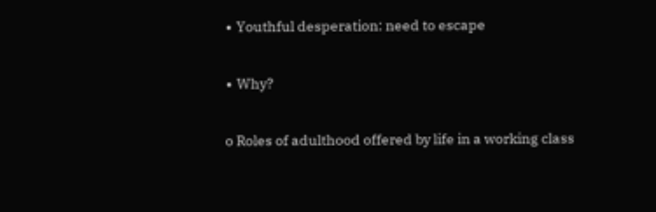∙ Youthful desperation: need to escape

∙ Why?

o Roles of adulthood offered by life in a working class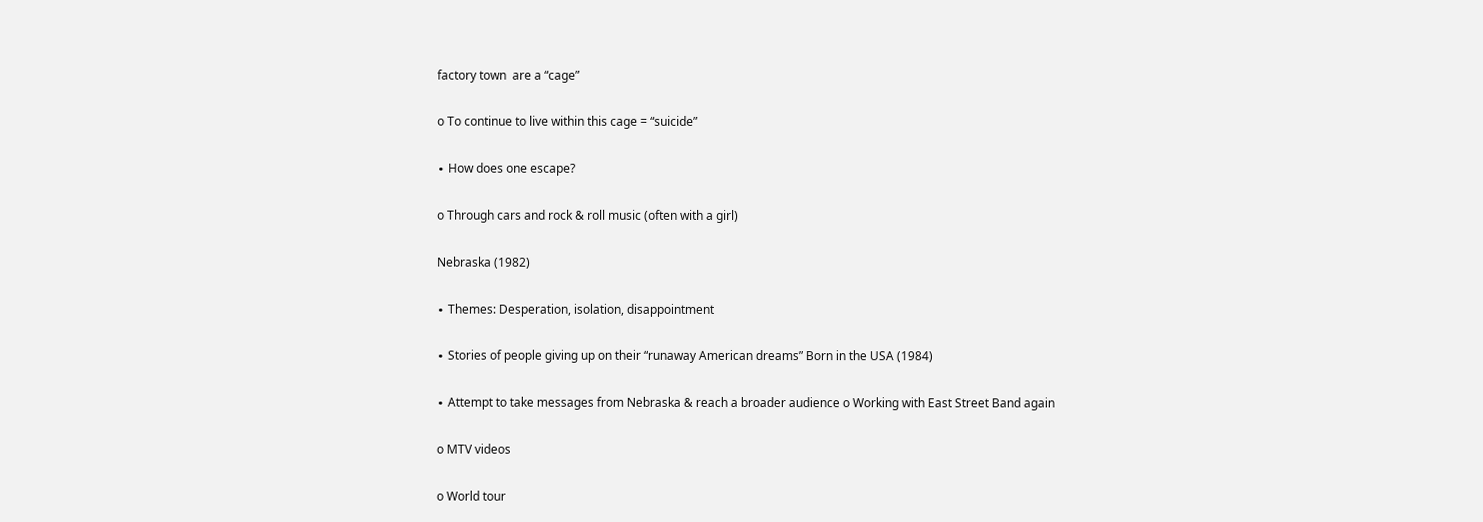factory town  are a “cage”

o To continue to live within this cage = “suicide”

∙ How does one escape?

o Through cars and rock & roll music (often with a girl)

Nebraska (1982)

∙ Themes: Desperation, isolation, disappointment

∙ Stories of people giving up on their “runaway American dreams” Born in the USA (1984)

∙ Attempt to take messages from Nebraska & reach a broader audience o Working with East Street Band again

o MTV videos

o World tour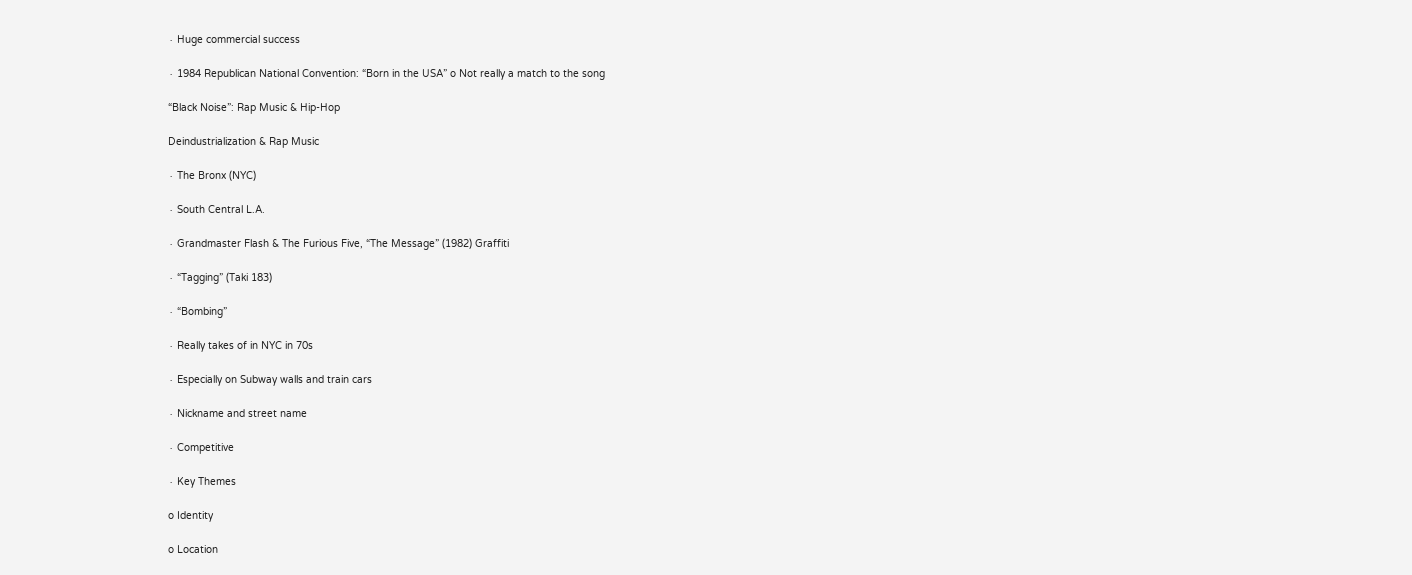∙ Huge commercial success

∙ 1984 Republican National Convention: “Born in the USA” o Not really a match to the song

“Black Noise”: Rap Music & Hip-Hop

Deindustrialization & Rap Music

∙ The Bronx (NYC)

∙ South Central L.A.

∙ Grandmaster Flash & The Furious Five, “The Message” (1982) Graffiti

∙ “Tagging” (Taki 183)

∙ “Bombing”

∙ Really takes of in NYC in 70s

∙ Especially on Subway walls and train cars

∙ Nickname and street name

∙ Competitive

∙ Key Themes

o Identity

o Location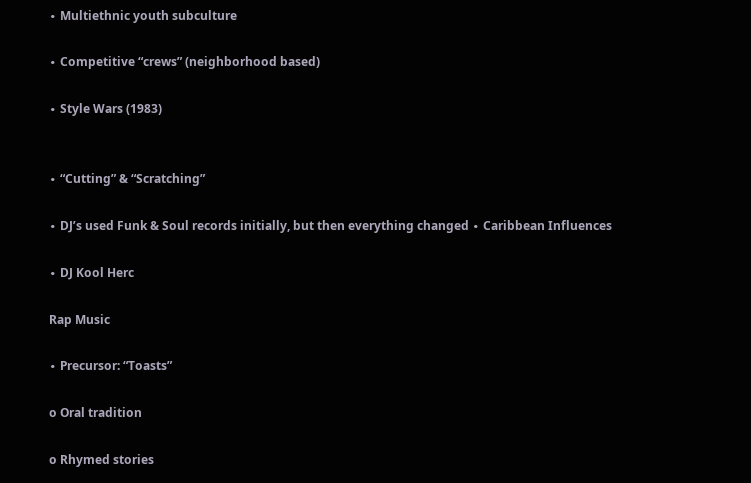∙ Multiethnic youth subculture

∙ Competitive “crews” (neighborhood based)

∙ Style Wars (1983)


∙ “Cutting” & “Scratching”

∙ DJ’s used Funk & Soul records initially, but then everything changed ∙ Caribbean Influences

∙ DJ Kool Herc

Rap Music

∙ Precursor: “Toasts”

o Oral tradition

o Rhymed stories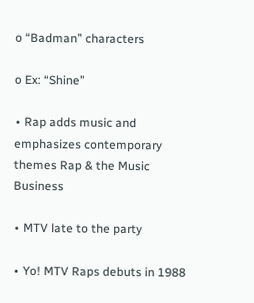o “Badman” characters

o Ex: “Shine”

∙ Rap adds music and emphasizes contemporary themes Rap & the Music Business

∙ MTV late to the party

∙ Yo! MTV Raps debuts in 1988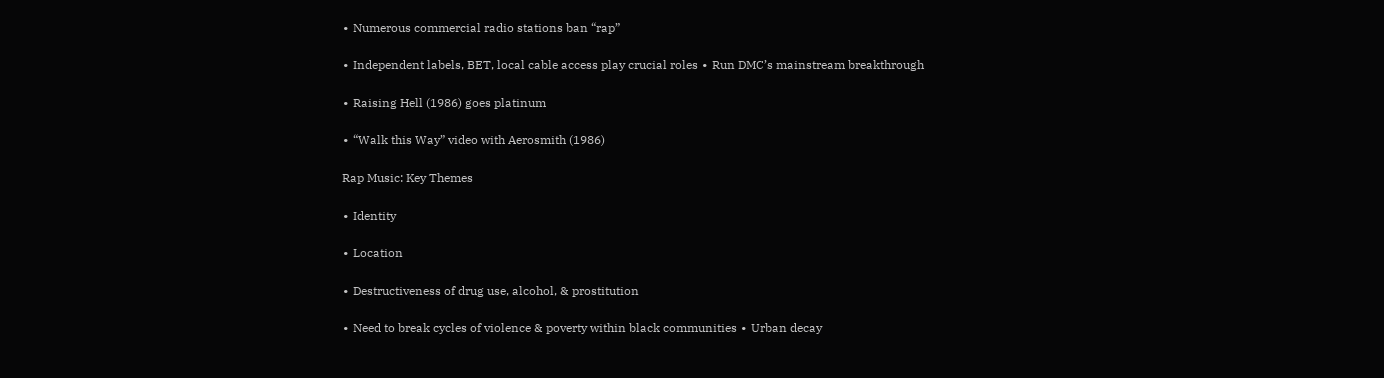∙ Numerous commercial radio stations ban “rap”

∙ Independent labels, BET, local cable access play crucial roles ∙ Run DMC’s mainstream breakthrough

∙ Raising Hell (1986) goes platinum

∙ “Walk this Way” video with Aerosmith (1986)

Rap Music: Key Themes

∙ Identity

∙ Location

∙ Destructiveness of drug use, alcohol, & prostitution

∙ Need to break cycles of violence & poverty within black communities ∙ Urban decay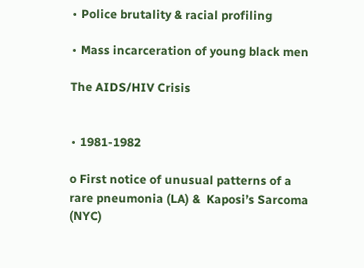∙ Police brutality & racial profiling

∙ Mass incarceration of young black men

The AIDS/HIV Crisis


∙ 1981-1982

o First notice of unusual patterns of a rare pneumonia (LA) &  Kaposi’s Sarcoma (NYC)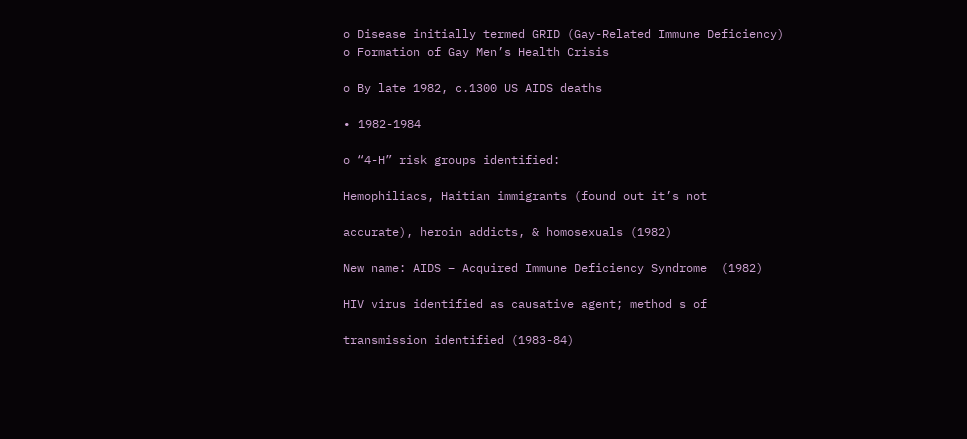o Disease initially termed GRID (Gay-Related Immune Deficiency) o Formation of Gay Men’s Health Crisis

o By late 1982, c.1300 US AIDS deaths

∙ 1982-1984

o “4-H” risk groups identified:

Hemophiliacs, Haitian immigrants (found out it’s not

accurate), heroin addicts, & homosexuals (1982)

New name: AIDS – Acquired Immune Deficiency Syndrome  (1982)

HIV virus identified as causative agent; method s of

transmission identified (1983-84)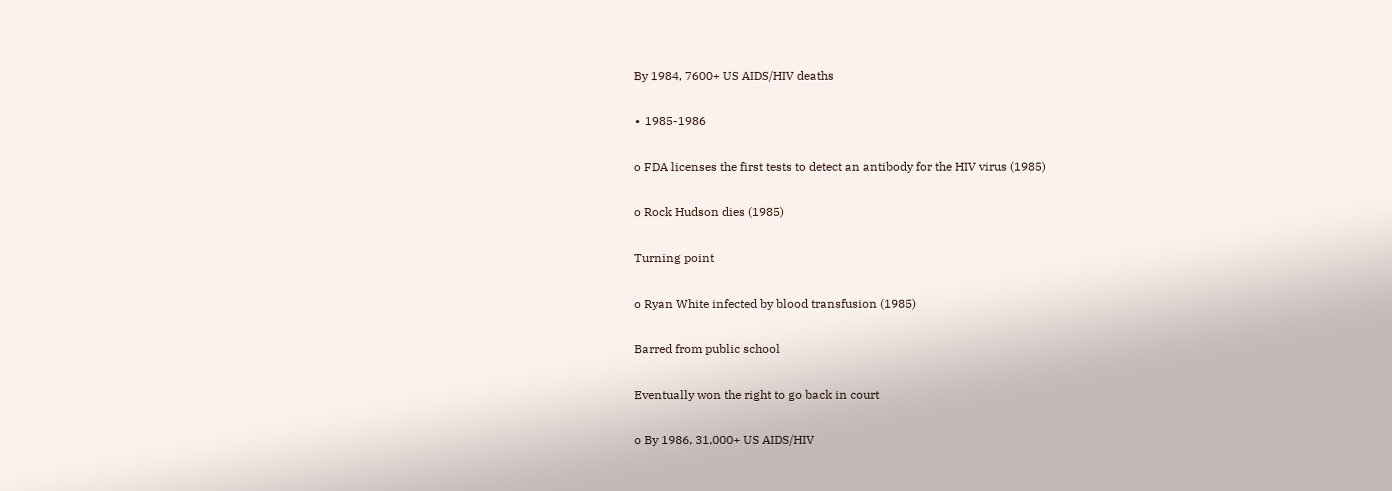By 1984, 7600+ US AIDS/HIV deaths

∙ 1985-1986

o FDA licenses the first tests to detect an antibody for the HIV virus (1985)

o Rock Hudson dies (1985)

Turning point

o Ryan White infected by blood transfusion (1985)

Barred from public school

Eventually won the right to go back in court

o By 1986, 31,000+ US AIDS/HIV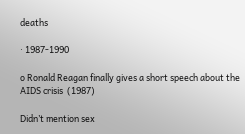deaths

∙ 1987-1990

o Ronald Reagan finally gives a short speech about the AIDS crisis  (1987)

Didn’t mention sex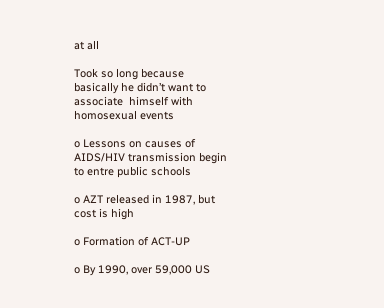at all

Took so long because basically he didn’t want to associate  himself with homosexual events

o Lessons on causes of AIDS/HIV transmission begin to entre public schools

o AZT released in 1987, but cost is high

o Formation of ACT-UP

o By 1990, over 59,000 US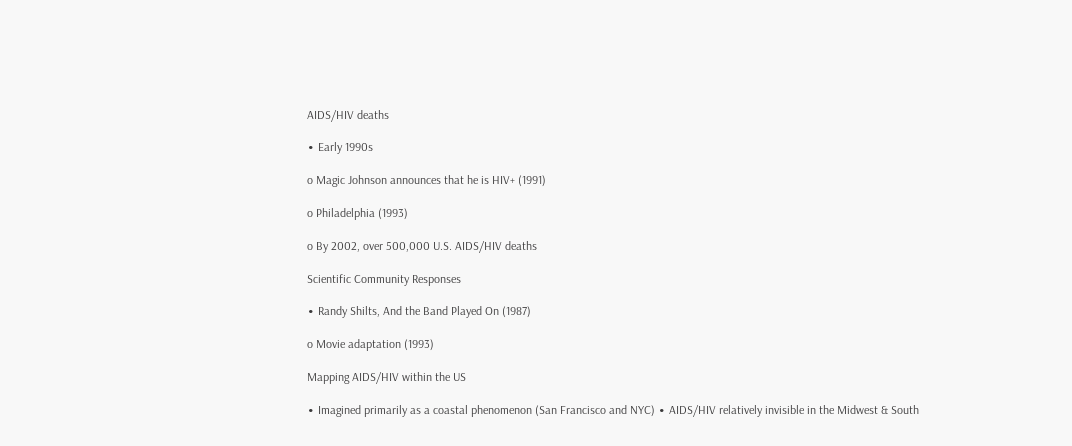AIDS/HIV deaths

∙ Early 1990s

o Magic Johnson announces that he is HIV+ (1991)

o Philadelphia (1993)

o By 2002, over 500,000 U.S. AIDS/HIV deaths

Scientific Community Responses

∙ Randy Shilts, And the Band Played On (1987)

o Movie adaptation (1993)

Mapping AIDS/HIV within the US

∙ Imagined primarily as a coastal phenomenon (San Francisco and NYC) ∙ AIDS/HIV relatively invisible in the Midwest & South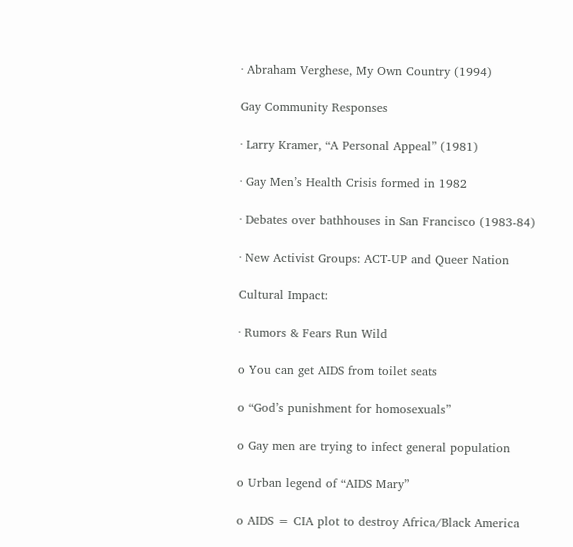∙ Abraham Verghese, My Own Country (1994)

Gay Community Responses

∙ Larry Kramer, “A Personal Appeal” (1981)

∙ Gay Men’s Health Crisis formed in 1982

∙ Debates over bathhouses in San Francisco (1983-84)

∙ New Activist Groups: ACT-UP and Queer Nation

Cultural Impact:

∙ Rumors & Fears Run Wild

o You can get AIDS from toilet seats

o “God’s punishment for homosexuals”

o Gay men are trying to infect general population

o Urban legend of “AIDS Mary”

o AIDS = CIA plot to destroy Africa/Black America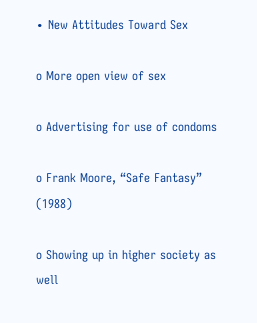∙ New Attitudes Toward Sex

o More open view of sex

o Advertising for use of condoms

o Frank Moore, “Safe Fantasy” (1988)

o Showing up in higher society as well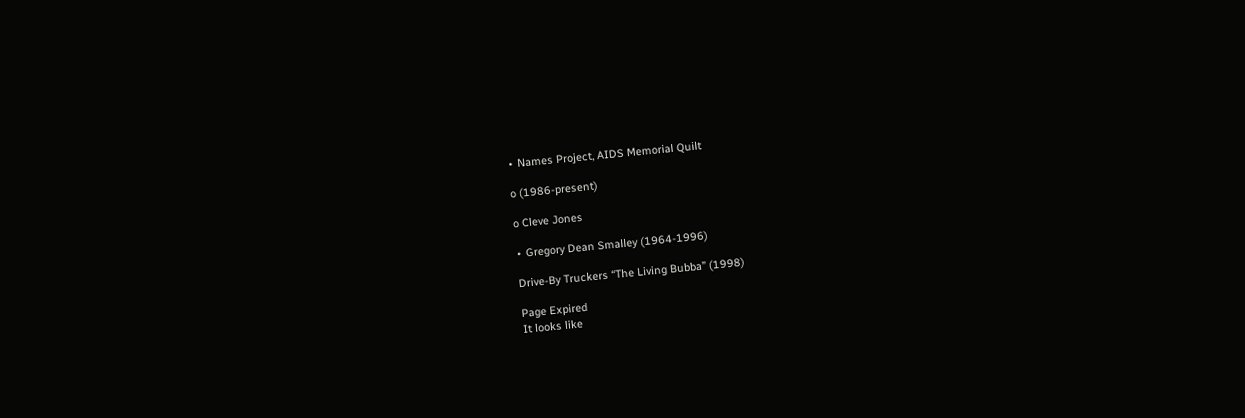∙ Names Project, AIDS Memorial Quilt

o (1986-present)

o Cleve Jones

∙ Gregory Dean Smalley (1964-1996)

Drive-By Truckers “The Living Bubba” (1998)

Page Expired
It looks like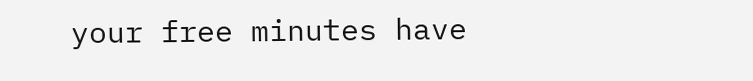your free minutes have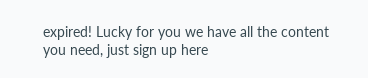expired! Lucky for you we have all the content you need, just sign up here